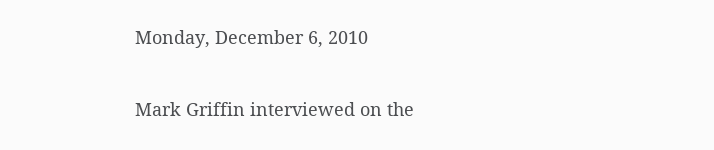Monday, December 6, 2010

Mark Griffin interviewed on the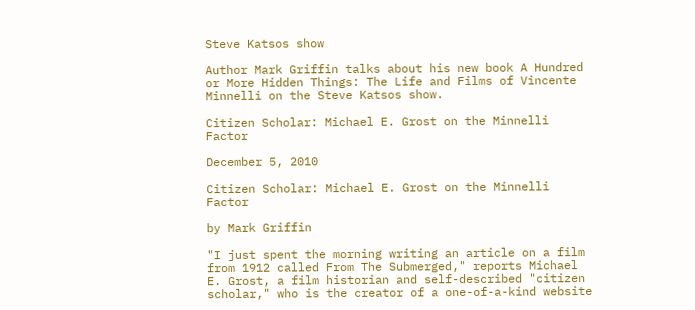Steve Katsos show

Author Mark Griffin talks about his new book A Hundred or More Hidden Things: The Life and Films of Vincente Minnelli on the Steve Katsos show.

Citizen Scholar: Michael E. Grost on the Minnelli Factor

December 5, 2010

Citizen Scholar: Michael E. Grost on the Minnelli Factor

by Mark Griffin

"I just spent the morning writing an article on a film from 1912 called From The Submerged," reports Michael E. Grost, a film historian and self-described "citizen scholar," who is the creator of a one-of-a-kind website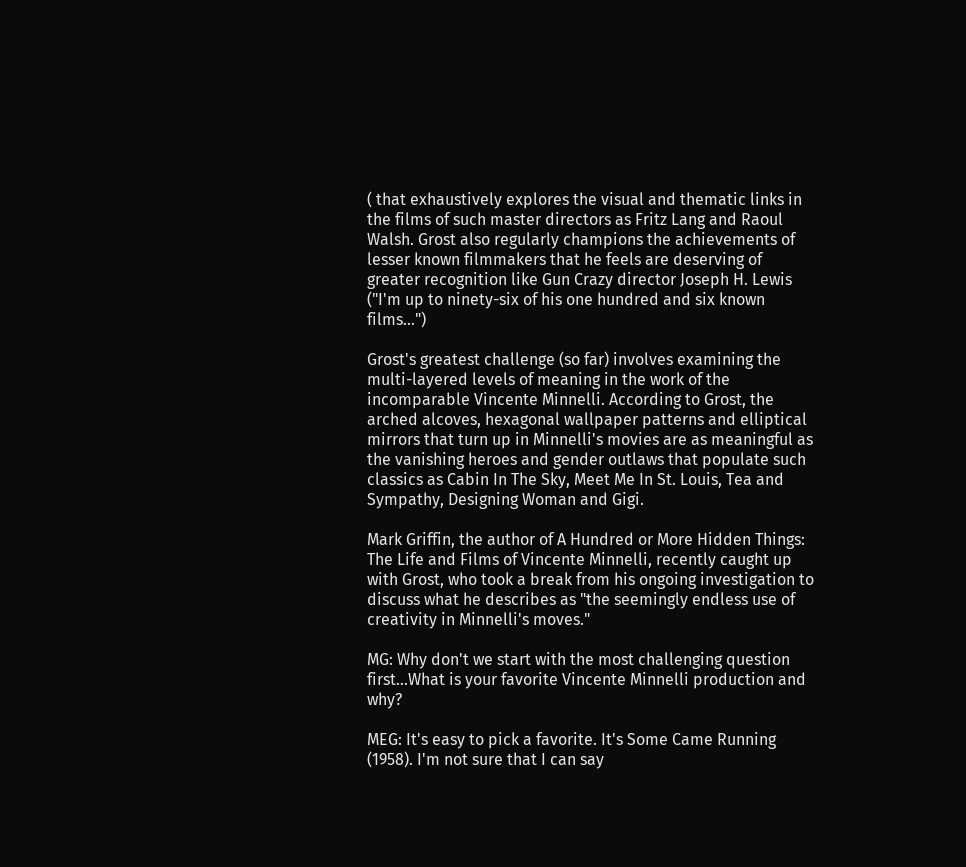( that exhaustively explores the visual and thematic links in the films of such master directors as Fritz Lang and Raoul Walsh. Grost also regularly champions the achievements of lesser known filmmakers that he feels are deserving of greater recognition like Gun Crazy director Joseph H. Lewis ("I'm up to ninety-six of his one hundred and six known films...")

Grost's greatest challenge (so far) involves examining the multi-layered levels of meaning in the work of the incomparable Vincente Minnelli. According to Grost, the arched alcoves, hexagonal wallpaper patterns and elliptical mirrors that turn up in Minnelli's movies are as meaningful as the vanishing heroes and gender outlaws that populate such classics as Cabin In The Sky, Meet Me In St. Louis, Tea and Sympathy, Designing Woman and Gigi.

Mark Griffin, the author of A Hundred or More Hidden Things: The Life and Films of Vincente Minnelli, recently caught up with Grost, who took a break from his ongoing investigation to discuss what he describes as "the seemingly endless use of creativity in Minnelli's moves."

MG: Why don't we start with the most challenging question first...What is your favorite Vincente Minnelli production and why?

MEG: It's easy to pick a favorite. It's Some Came Running (1958). I'm not sure that I can say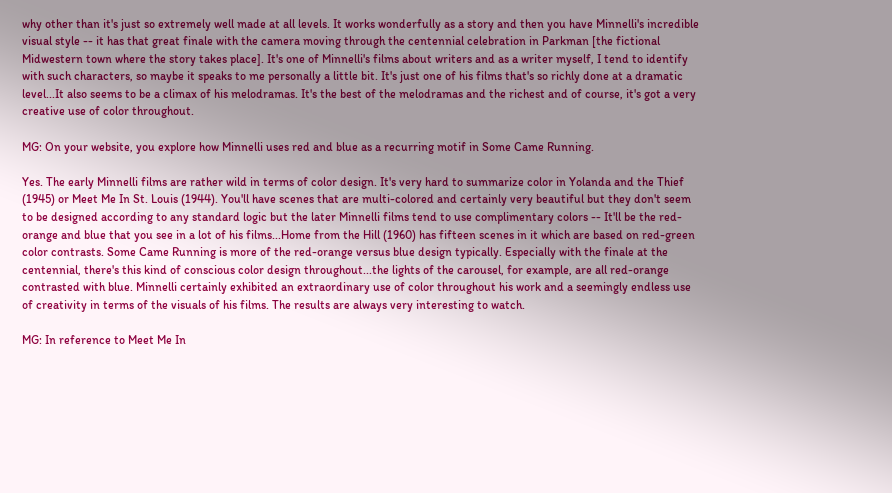why other than it's just so extremely well made at all levels. It works wonderfully as a story and then you have Minnelli's incredible visual style -- it has that great finale with the camera moving through the centennial celebration in Parkman [the fictional Midwestern town where the story takes place]. It's one of Minnelli's films about writers and as a writer myself, I tend to identify with such characters, so maybe it speaks to me personally a little bit. It's just one of his films that's so richly done at a dramatic level...It also seems to be a climax of his melodramas. It's the best of the melodramas and the richest and of course, it's got a very creative use of color throughout.

MG: On your website, you explore how Minnelli uses red and blue as a recurring motif in Some Came Running.

Yes. The early Minnelli films are rather wild in terms of color design. It's very hard to summarize color in Yolanda and the Thief (1945) or Meet Me In St. Louis (1944). You'll have scenes that are multi-colored and certainly very beautiful but they don't seem to be designed according to any standard logic but the later Minnelli films tend to use complimentary colors -- It'll be the red-orange and blue that you see in a lot of his films...Home from the Hill (1960) has fifteen scenes in it which are based on red-green color contrasts. Some Came Running is more of the red-orange versus blue design typically. Especially with the finale at the centennial, there's this kind of conscious color design throughout...the lights of the carousel, for example, are all red-orange contrasted with blue. Minnelli certainly exhibited an extraordinary use of color throughout his work and a seemingly endless use of creativity in terms of the visuals of his films. The results are always very interesting to watch.

MG: In reference to Meet Me In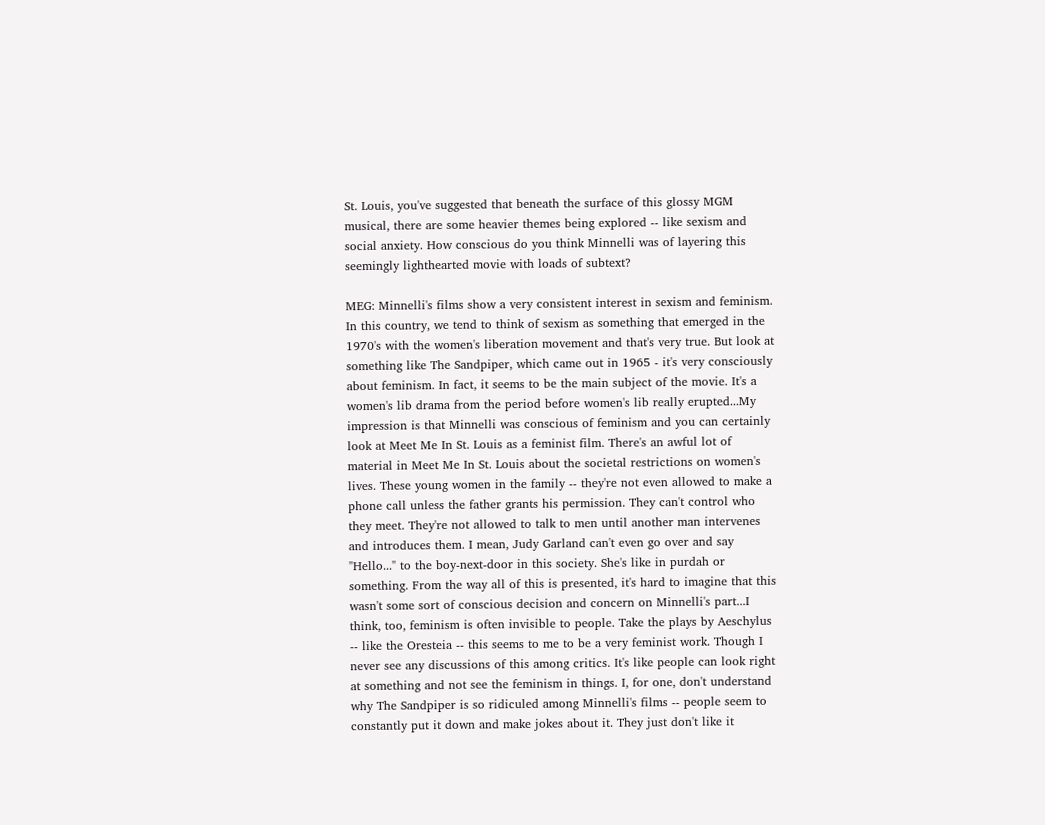St. Louis, you've suggested that beneath the surface of this glossy MGM musical, there are some heavier themes being explored -- like sexism and social anxiety. How conscious do you think Minnelli was of layering this seemingly lighthearted movie with loads of subtext?

MEG: Minnelli's films show a very consistent interest in sexism and feminism. In this country, we tend to think of sexism as something that emerged in the 1970's with the women's liberation movement and that's very true. But look at something like The Sandpiper, which came out in 1965 - it's very consciously about feminism. In fact, it seems to be the main subject of the movie. It's a women's lib drama from the period before women's lib really erupted...My impression is that Minnelli was conscious of feminism and you can certainly look at Meet Me In St. Louis as a feminist film. There's an awful lot of material in Meet Me In St. Louis about the societal restrictions on women's lives. These young women in the family -- they're not even allowed to make a phone call unless the father grants his permission. They can't control who they meet. They're not allowed to talk to men until another man intervenes and introduces them. I mean, Judy Garland can't even go over and say "Hello..." to the boy-next-door in this society. She's like in purdah or something. From the way all of this is presented, it's hard to imagine that this wasn't some sort of conscious decision and concern on Minnelli's part...I think, too, feminism is often invisible to people. Take the plays by Aeschylus -- like the Oresteia -- this seems to me to be a very feminist work. Though I never see any discussions of this among critics. It's like people can look right at something and not see the feminism in things. I, for one, don't understand why The Sandpiper is so ridiculed among Minnelli's films -- people seem to constantly put it down and make jokes about it. They just don't like it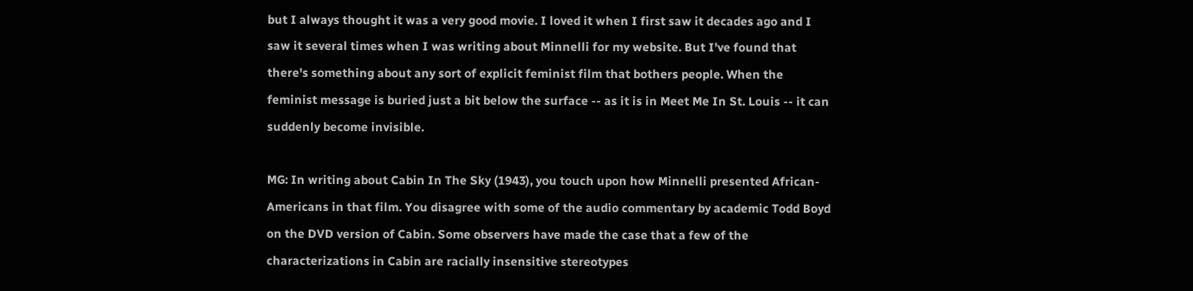but I always thought it was a very good movie. I loved it when I first saw it decades ago and I saw it several times when I was writing about Minnelli for my website. But I've found that there's something about any sort of explicit feminist film that bothers people. When the feminist message is buried just a bit below the surface -- as it is in Meet Me In St. Louis -- it can suddenly become invisible.

MG: In writing about Cabin In The Sky (1943), you touch upon how Minnelli presented African-Americans in that film. You disagree with some of the audio commentary by academic Todd Boyd on the DVD version of Cabin. Some observers have made the case that a few of the characterizations in Cabin are racially insensitive stereotypes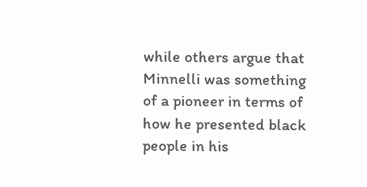while others argue that Minnelli was something of a pioneer in terms of how he presented black people in his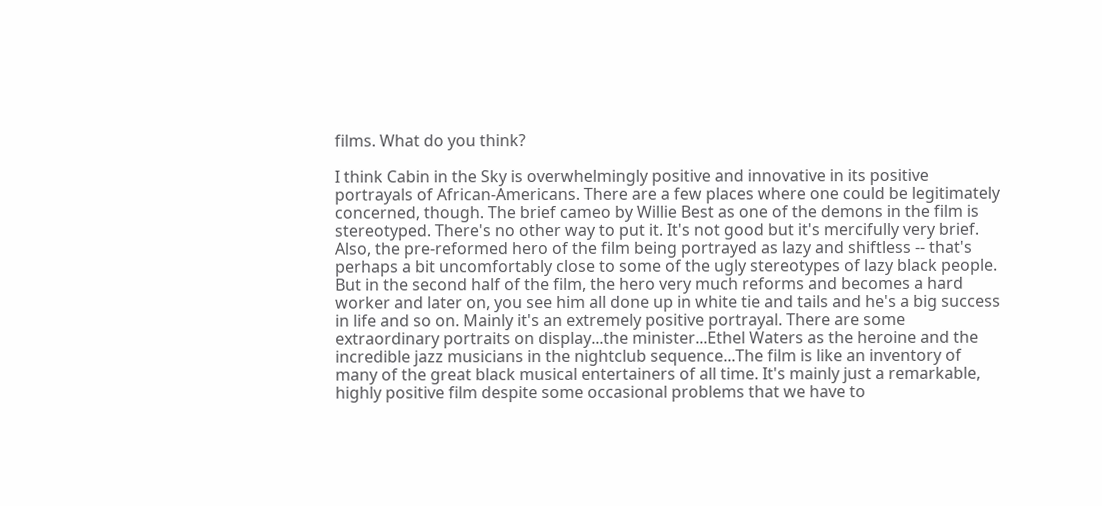films. What do you think?

I think Cabin in the Sky is overwhelmingly positive and innovative in its positive portrayals of African-Americans. There are a few places where one could be legitimately concerned, though. The brief cameo by Willie Best as one of the demons in the film is stereotyped. There's no other way to put it. It's not good but it's mercifully very brief. Also, the pre-reformed hero of the film being portrayed as lazy and shiftless -- that's perhaps a bit uncomfortably close to some of the ugly stereotypes of lazy black people. But in the second half of the film, the hero very much reforms and becomes a hard worker and later on, you see him all done up in white tie and tails and he's a big success in life and so on. Mainly it's an extremely positive portrayal. There are some extraordinary portraits on display...the minister...Ethel Waters as the heroine and the incredible jazz musicians in the nightclub sequence...The film is like an inventory of many of the great black musical entertainers of all time. It's mainly just a remarkable, highly positive film despite some occasional problems that we have to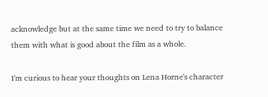acknowledge but at the same time we need to try to balance them with what is good about the film as a whole.

I'm curious to hear your thoughts on Lena Horne's character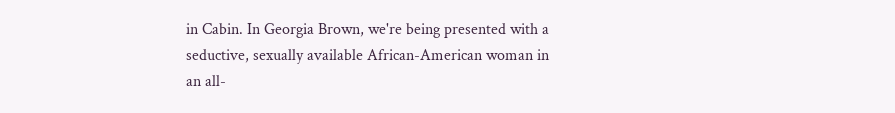in Cabin. In Georgia Brown, we're being presented with a seductive, sexually available African-American woman in an all-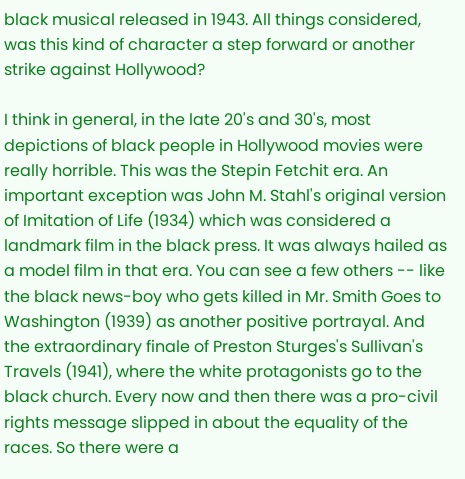black musical released in 1943. All things considered, was this kind of character a step forward or another strike against Hollywood?

I think in general, in the late 20's and 30's, most depictions of black people in Hollywood movies were really horrible. This was the Stepin Fetchit era. An important exception was John M. Stahl's original version of Imitation of Life (1934) which was considered a landmark film in the black press. It was always hailed as a model film in that era. You can see a few others -- like the black news-boy who gets killed in Mr. Smith Goes to Washington (1939) as another positive portrayal. And the extraordinary finale of Preston Sturges's Sullivan's Travels (1941), where the white protagonists go to the black church. Every now and then there was a pro-civil rights message slipped in about the equality of the races. So there were a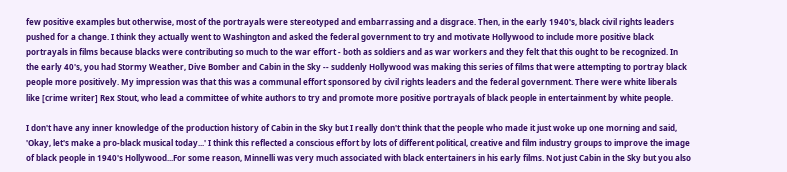few positive examples but otherwise, most of the portrayals were stereotyped and embarrassing and a disgrace. Then, in the early 1940's, black civil rights leaders pushed for a change. I think they actually went to Washington and asked the federal government to try and motivate Hollywood to include more positive black portrayals in films because blacks were contributing so much to the war effort - both as soldiers and as war workers and they felt that this ought to be recognized. In the early 40's, you had Stormy Weather, Dive Bomber and Cabin in the Sky -- suddenly Hollywood was making this series of films that were attempting to portray black people more positively. My impression was that this was a communal effort sponsored by civil rights leaders and the federal government. There were white liberals like [crime writer] Rex Stout, who lead a committee of white authors to try and promote more positive portrayals of black people in entertainment by white people.

I don't have any inner knowledge of the production history of Cabin in the Sky but I really don't think that the people who made it just woke up one morning and said, 'Okay, let's make a pro-black musical today...' I think this reflected a conscious effort by lots of different political, creative and film industry groups to improve the image of black people in 1940's Hollywood...For some reason, Minnelli was very much associated with black entertainers in his early films. Not just Cabin in the Sky but you also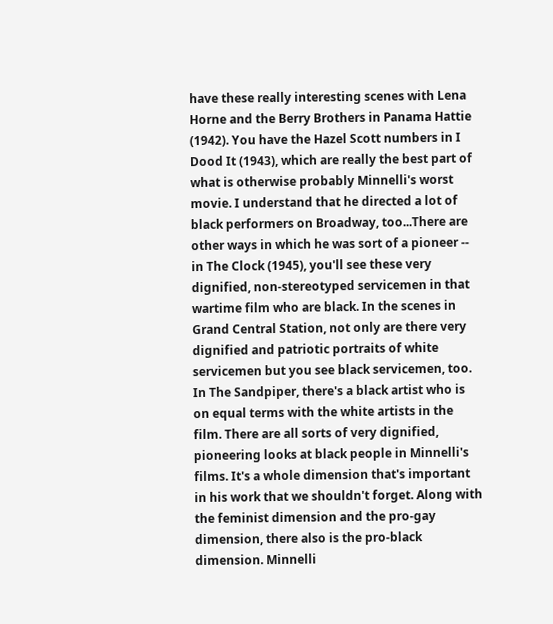have these really interesting scenes with Lena Horne and the Berry Brothers in Panama Hattie (1942). You have the Hazel Scott numbers in I Dood It (1943), which are really the best part of what is otherwise probably Minnelli's worst movie. I understand that he directed a lot of black performers on Broadway, too...There are other ways in which he was sort of a pioneer -- in The Clock (1945), you'll see these very dignified, non-stereotyped servicemen in that wartime film who are black. In the scenes in Grand Central Station, not only are there very dignified and patriotic portraits of white servicemen but you see black servicemen, too. In The Sandpiper, there's a black artist who is on equal terms with the white artists in the film. There are all sorts of very dignified, pioneering looks at black people in Minnelli's films. It's a whole dimension that's important in his work that we shouldn't forget. Along with the feminist dimension and the pro-gay dimension, there also is the pro-black dimension. Minnelli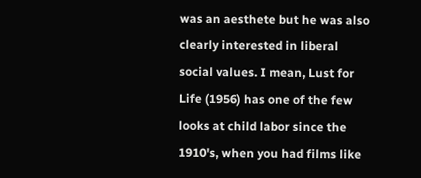was an aesthete but he was also clearly interested in liberal social values. I mean, Lust for Life (1956) has one of the few looks at child labor since the 1910's, when you had films like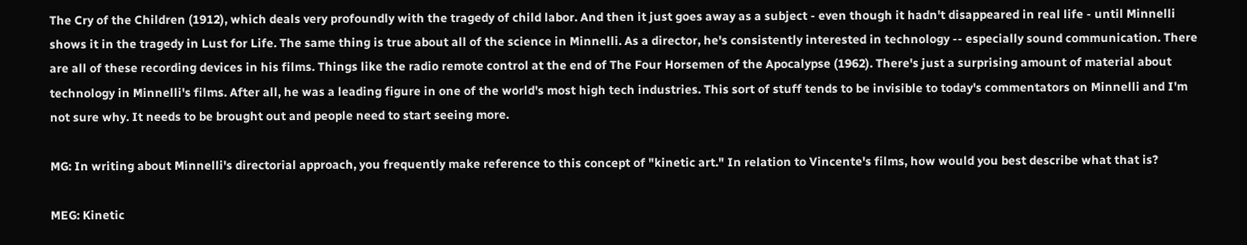The Cry of the Children (1912), which deals very profoundly with the tragedy of child labor. And then it just goes away as a subject - even though it hadn't disappeared in real life - until Minnelli shows it in the tragedy in Lust for Life. The same thing is true about all of the science in Minnelli. As a director, he's consistently interested in technology -- especially sound communication. There are all of these recording devices in his films. Things like the radio remote control at the end of The Four Horsemen of the Apocalypse (1962). There's just a surprising amount of material about technology in Minnelli's films. After all, he was a leading figure in one of the world's most high tech industries. This sort of stuff tends to be invisible to today's commentators on Minnelli and I'm not sure why. It needs to be brought out and people need to start seeing more.

MG: In writing about Minnelli's directorial approach, you frequently make reference to this concept of "kinetic art." In relation to Vincente's films, how would you best describe what that is?

MEG: Kinetic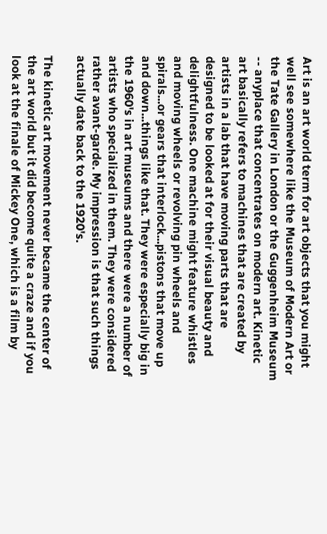Art is an art world term for art objects that you might well see somewhere like the Museum of Modern Art or the Tate Gallery in London or the Guggenheim Museum -- anyplace that concentrates on modern art. Kinetic art basically refers to machines that are created by artists in a lab that have moving parts that are designed to be looked at for their visual beauty and delightfulness. One machine might feature whistles and moving wheels or revolving pin wheels and spirals...or gears that interlock...pistons that move up and down...things like that. They were especially big in the 1960's in art museums and there were a number of artists who specialized in them. They were considered rather avant-garde. My impression is that such things actually date back to the 1920's.

The kinetic art movement never became the center of the art world but it did become quite a craze and if you look at the finale of Mickey One, which is a film by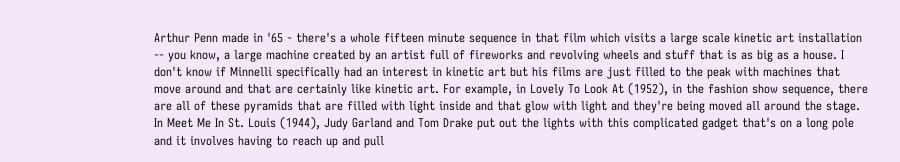Arthur Penn made in '65 - there's a whole fifteen minute sequence in that film which visits a large scale kinetic art installation -- you know, a large machine created by an artist full of fireworks and revolving wheels and stuff that is as big as a house. I don't know if Minnelli specifically had an interest in kinetic art but his films are just filled to the peak with machines that move around and that are certainly like kinetic art. For example, in Lovely To Look At (1952), in the fashion show sequence, there are all of these pyramids that are filled with light inside and that glow with light and they're being moved all around the stage. In Meet Me In St. Louis (1944), Judy Garland and Tom Drake put out the lights with this complicated gadget that's on a long pole and it involves having to reach up and pull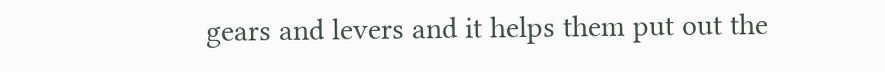gears and levers and it helps them put out the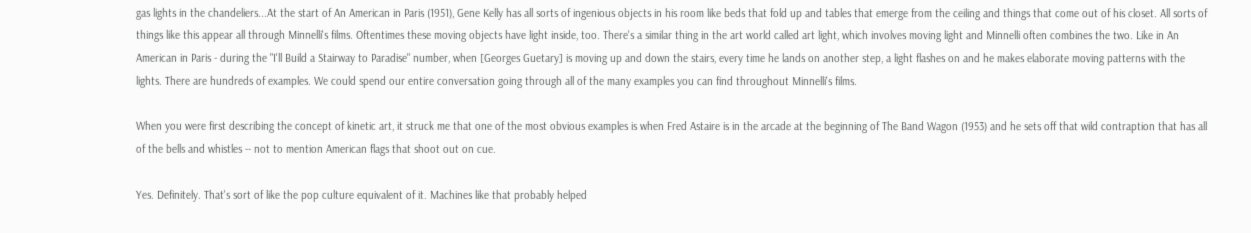gas lights in the chandeliers...At the start of An American in Paris (1951), Gene Kelly has all sorts of ingenious objects in his room like beds that fold up and tables that emerge from the ceiling and things that come out of his closet. All sorts of things like this appear all through Minnelli's films. Oftentimes these moving objects have light inside, too. There's a similar thing in the art world called art light, which involves moving light and Minnelli often combines the two. Like in An American in Paris - during the "I'll Build a Stairway to Paradise" number, when [Georges Guetary] is moving up and down the stairs, every time he lands on another step, a light flashes on and he makes elaborate moving patterns with the lights. There are hundreds of examples. We could spend our entire conversation going through all of the many examples you can find throughout Minnelli's films.

When you were first describing the concept of kinetic art, it struck me that one of the most obvious examples is when Fred Astaire is in the arcade at the beginning of The Band Wagon (1953) and he sets off that wild contraption that has all of the bells and whistles -- not to mention American flags that shoot out on cue.

Yes. Definitely. That's sort of like the pop culture equivalent of it. Machines like that probably helped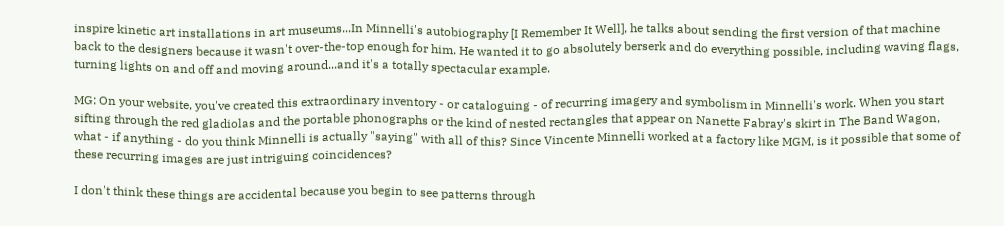inspire kinetic art installations in art museums...In Minnelli's autobiography [I Remember It Well], he talks about sending the first version of that machine back to the designers because it wasn't over-the-top enough for him. He wanted it to go absolutely berserk and do everything possible, including waving flags, turning lights on and off and moving around...and it's a totally spectacular example.

MG: On your website, you've created this extraordinary inventory - or cataloguing - of recurring imagery and symbolism in Minnelli's work. When you start sifting through the red gladiolas and the portable phonographs or the kind of nested rectangles that appear on Nanette Fabray's skirt in The Band Wagon, what - if anything - do you think Minnelli is actually "saying" with all of this? Since Vincente Minnelli worked at a factory like MGM, is it possible that some of these recurring images are just intriguing coincidences?

I don't think these things are accidental because you begin to see patterns through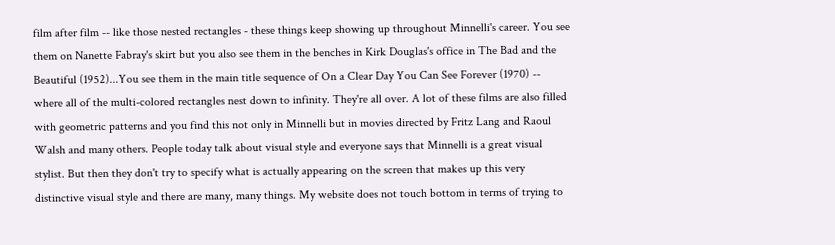film after film -- like those nested rectangles - these things keep showing up throughout Minnelli's career. You see them on Nanette Fabray's skirt but you also see them in the benches in Kirk Douglas's office in The Bad and the Beautiful (1952)...You see them in the main title sequence of On a Clear Day You Can See Forever (1970) -- where all of the multi-colored rectangles nest down to infinity. They're all over. A lot of these films are also filled with geometric patterns and you find this not only in Minnelli but in movies directed by Fritz Lang and Raoul Walsh and many others. People today talk about visual style and everyone says that Minnelli is a great visual stylist. But then they don't try to specify what is actually appearing on the screen that makes up this very distinctive visual style and there are many, many things. My website does not touch bottom in terms of trying to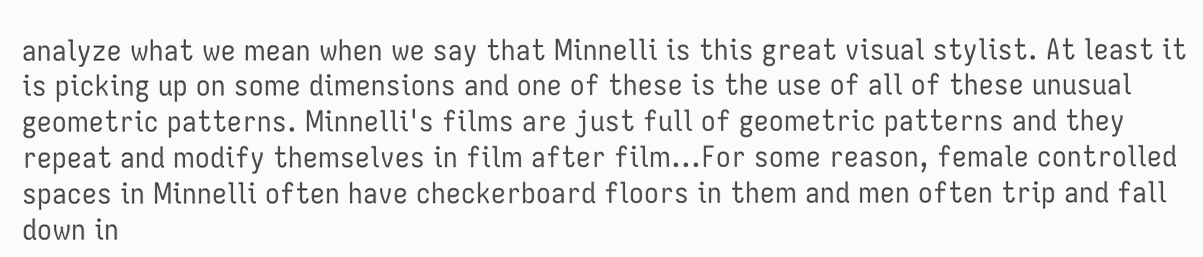analyze what we mean when we say that Minnelli is this great visual stylist. At least it is picking up on some dimensions and one of these is the use of all of these unusual geometric patterns. Minnelli's films are just full of geometric patterns and they repeat and modify themselves in film after film...For some reason, female controlled spaces in Minnelli often have checkerboard floors in them and men often trip and fall down in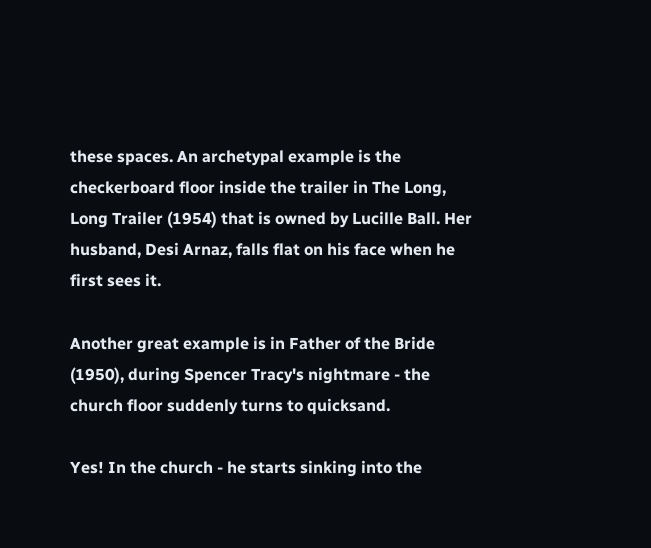these spaces. An archetypal example is the checkerboard floor inside the trailer in The Long, Long Trailer (1954) that is owned by Lucille Ball. Her husband, Desi Arnaz, falls flat on his face when he first sees it.

Another great example is in Father of the Bride (1950), during Spencer Tracy's nightmare - the church floor suddenly turns to quicksand.

Yes! In the church - he starts sinking into the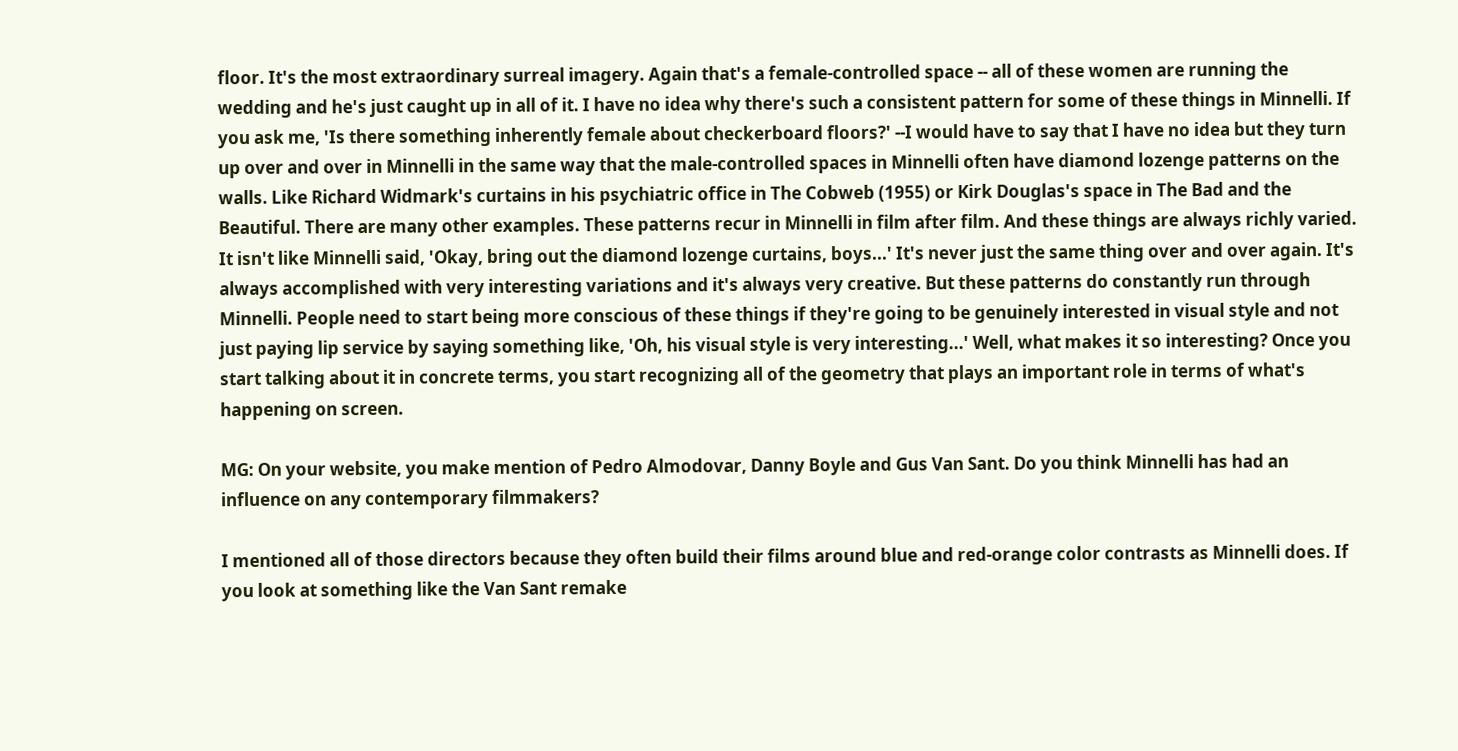floor. It's the most extraordinary surreal imagery. Again that's a female-controlled space -- all of these women are running the wedding and he's just caught up in all of it. I have no idea why there's such a consistent pattern for some of these things in Minnelli. If you ask me, 'Is there something inherently female about checkerboard floors?' --I would have to say that I have no idea but they turn up over and over in Minnelli in the same way that the male-controlled spaces in Minnelli often have diamond lozenge patterns on the walls. Like Richard Widmark's curtains in his psychiatric office in The Cobweb (1955) or Kirk Douglas's space in The Bad and the Beautiful. There are many other examples. These patterns recur in Minnelli in film after film. And these things are always richly varied. It isn't like Minnelli said, 'Okay, bring out the diamond lozenge curtains, boys...' It's never just the same thing over and over again. It's always accomplished with very interesting variations and it's always very creative. But these patterns do constantly run through Minnelli. People need to start being more conscious of these things if they're going to be genuinely interested in visual style and not just paying lip service by saying something like, 'Oh, his visual style is very interesting...' Well, what makes it so interesting? Once you start talking about it in concrete terms, you start recognizing all of the geometry that plays an important role in terms of what's happening on screen.

MG: On your website, you make mention of Pedro Almodovar, Danny Boyle and Gus Van Sant. Do you think Minnelli has had an influence on any contemporary filmmakers?

I mentioned all of those directors because they often build their films around blue and red-orange color contrasts as Minnelli does. If you look at something like the Van Sant remake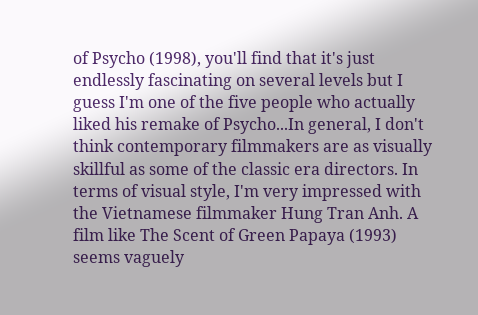of Psycho (1998), you'll find that it's just endlessly fascinating on several levels but I guess I'm one of the five people who actually liked his remake of Psycho...In general, I don't think contemporary filmmakers are as visually skillful as some of the classic era directors. In terms of visual style, I'm very impressed with the Vietnamese filmmaker Hung Tran Anh. A film like The Scent of Green Papaya (1993) seems vaguely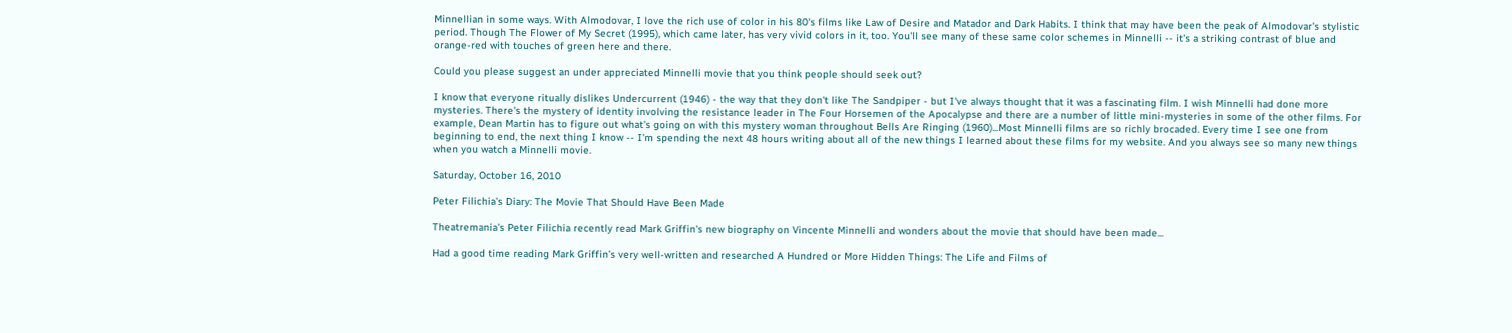Minnellian in some ways. With Almodovar, I love the rich use of color in his 80's films like Law of Desire and Matador and Dark Habits. I think that may have been the peak of Almodovar's stylistic period. Though The Flower of My Secret (1995), which came later, has very vivid colors in it, too. You'll see many of these same color schemes in Minnelli -- it's a striking contrast of blue and orange-red with touches of green here and there.

Could you please suggest an under appreciated Minnelli movie that you think people should seek out?

I know that everyone ritually dislikes Undercurrent (1946) - the way that they don't like The Sandpiper - but I've always thought that it was a fascinating film. I wish Minnelli had done more mysteries. There's the mystery of identity involving the resistance leader in The Four Horsemen of the Apocalypse and there are a number of little mini-mysteries in some of the other films. For example, Dean Martin has to figure out what's going on with this mystery woman throughout Bells Are Ringing (1960)...Most Minnelli films are so richly brocaded. Every time I see one from beginning to end, the next thing I know -- I'm spending the next 48 hours writing about all of the new things I learned about these films for my website. And you always see so many new things when you watch a Minnelli movie.

Saturday, October 16, 2010

Peter Filichia's Diary: The Movie That Should Have Been Made

Theatremania's Peter Filichia recently read Mark Griffin's new biography on Vincente Minnelli and wonders about the movie that should have been made...

Had a good time reading Mark Griffin’s very well-written and researched A Hundred or More Hidden Things: The Life and Films of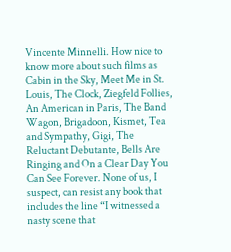Vincente Minnelli. How nice to know more about such films as Cabin in the Sky, Meet Me in St. Louis, The Clock, Ziegfeld Follies, An American in Paris, The Band Wagon, Brigadoon, Kismet, Tea and Sympathy, Gigi, The Reluctant Debutante, Bells Are Ringing and On a Clear Day You Can See Forever. None of us, I suspect, can resist any book that includes the line “I witnessed a nasty scene that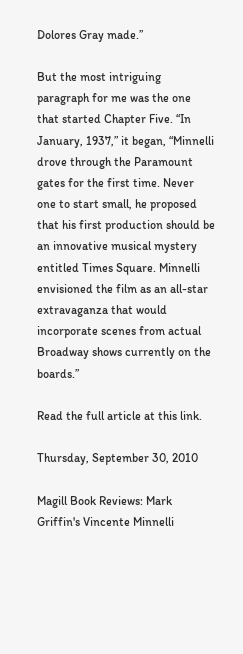Dolores Gray made.”

But the most intriguing paragraph for me was the one that started Chapter Five. “In January, 1937,” it began, “Minnelli drove through the Paramount gates for the first time. Never one to start small, he proposed that his first production should be an innovative musical mystery entitled Times Square. Minnelli envisioned the film as an all-star extravaganza that would incorporate scenes from actual Broadway shows currently on the boards.”

Read the full article at this link.

Thursday, September 30, 2010

Magill Book Reviews: Mark Griffin's Vincente Minnelli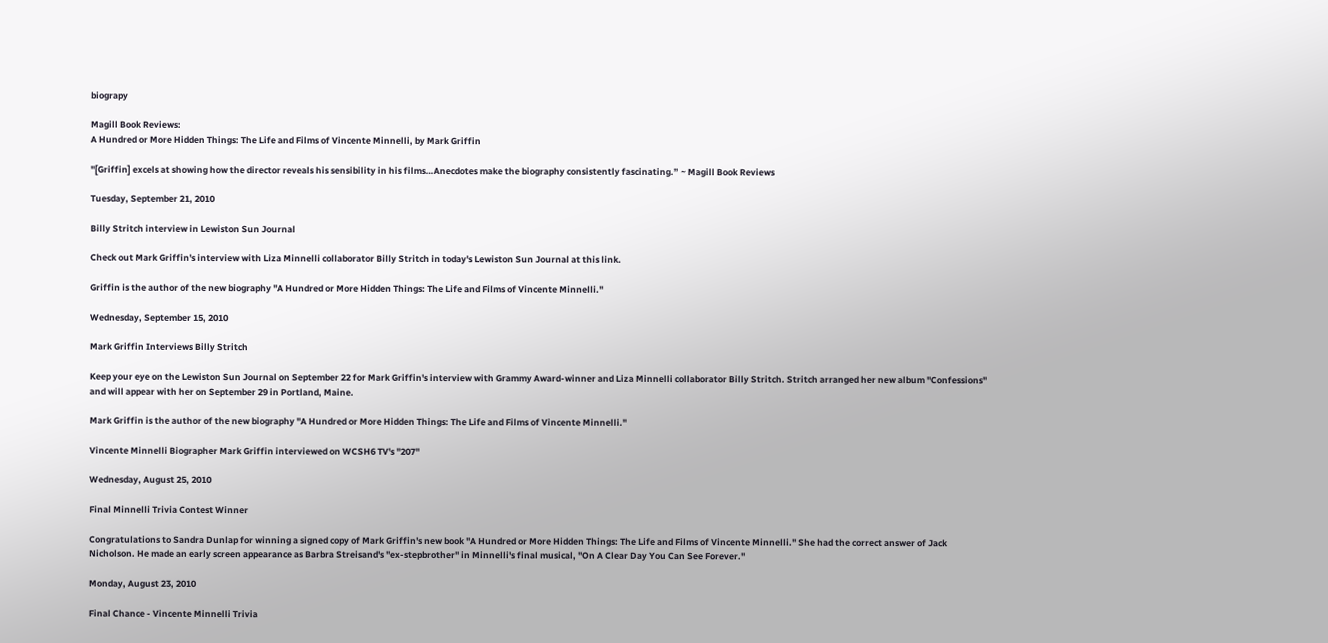biograpy

Magill Book Reviews:
A Hundred or More Hidden Things: The Life and Films of Vincente Minnelli, by Mark Griffin

"[Griffin] excels at showing how the director reveals his sensibility in his films…Anecdotes make the biography consistently fascinating.” ~ Magill Book Reviews

Tuesday, September 21, 2010

Billy Stritch interview in Lewiston Sun Journal

Check out Mark Griffin's interview with Liza Minnelli collaborator Billy Stritch in today's Lewiston Sun Journal at this link.

Griffin is the author of the new biography "A Hundred or More Hidden Things: The Life and Films of Vincente Minnelli."

Wednesday, September 15, 2010

Mark Griffin Interviews Billy Stritch

Keep your eye on the Lewiston Sun Journal on September 22 for Mark Griffin's interview with Grammy Award-winner and Liza Minnelli collaborator Billy Stritch. Stritch arranged her new album "Confessions" and will appear with her on September 29 in Portland, Maine.

Mark Griffin is the author of the new biography "A Hundred or More Hidden Things: The Life and Films of Vincente Minnelli."

Vincente Minnelli Biographer Mark Griffin interviewed on WCSH6 TV's "207"

Wednesday, August 25, 2010

Final Minnelli Trivia Contest Winner

Congratulations to Sandra Dunlap for winning a signed copy of Mark Griffin's new book "A Hundred or More Hidden Things: The Life and Films of Vincente Minnelli." She had the correct answer of Jack Nicholson. He made an early screen appearance as Barbra Streisand's "ex-stepbrother" in Minnelli's final musical, "On A Clear Day You Can See Forever."

Monday, August 23, 2010

Final Chance - Vincente Minnelli Trivia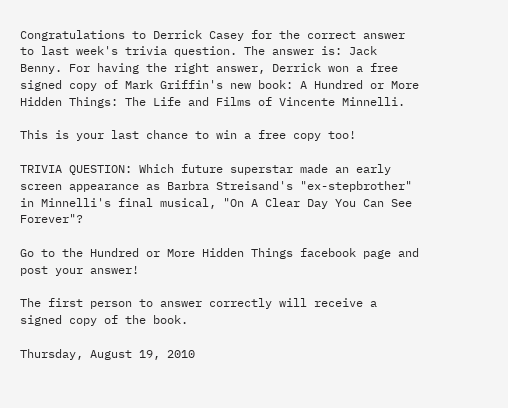Congratulations to Derrick Casey for the correct answer to last week's trivia question. The answer is: Jack Benny. For having the right answer, Derrick won a free signed copy of Mark Griffin's new book: A Hundred or More Hidden Things: The Life and Films of Vincente Minnelli.

This is your last chance to win a free copy too!

TRIVIA QUESTION: Which future superstar made an early screen appearance as Barbra Streisand's "ex-stepbrother" in Minnelli's final musical, "On A Clear Day You Can See Forever"?

Go to the Hundred or More Hidden Things facebook page and post your answer!

The first person to answer correctly will receive a signed copy of the book.

Thursday, August 19, 2010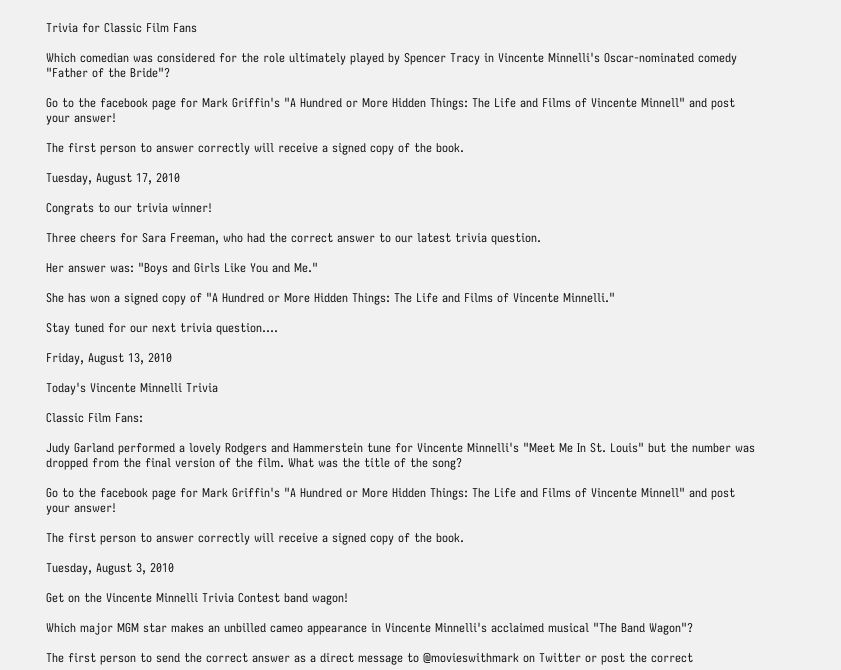Trivia for Classic Film Fans

Which comedian was considered for the role ultimately played by Spencer Tracy in Vincente Minnelli's Oscar-nominated comedy "Father of the Bride"?

Go to the facebook page for Mark Griffin's "A Hundred or More Hidden Things: The Life and Films of Vincente Minnell" and post your answer!

The first person to answer correctly will receive a signed copy of the book.

Tuesday, August 17, 2010

Congrats to our trivia winner!

Three cheers for Sara Freeman, who had the correct answer to our latest trivia question.

Her answer was: "Boys and Girls Like You and Me."

She has won a signed copy of "A Hundred or More Hidden Things: The Life and Films of Vincente Minnelli."

Stay tuned for our next trivia question....

Friday, August 13, 2010

Today's Vincente Minnelli Trivia

Classic Film Fans:

Judy Garland performed a lovely Rodgers and Hammerstein tune for Vincente Minnelli's "Meet Me In St. Louis" but the number was dropped from the final version of the film. What was the title of the song?

Go to the facebook page for Mark Griffin's "A Hundred or More Hidden Things: The Life and Films of Vincente Minnell" and post your answer!

The first person to answer correctly will receive a signed copy of the book.

Tuesday, August 3, 2010

Get on the Vincente Minnelli Trivia Contest band wagon!

Which major MGM star makes an unbilled cameo appearance in Vincente Minnelli's acclaimed musical "The Band Wagon"?

The first person to send the correct answer as a direct message to @movieswithmark on Twitter or post the correct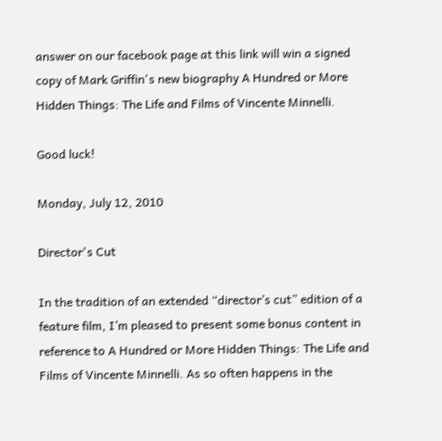answer on our facebook page at this link will win a signed copy of Mark Griffin's new biography A Hundred or More Hidden Things: The Life and Films of Vincente Minnelli.

Good luck!

Monday, July 12, 2010

Director's Cut

In the tradition of an extended “director’s cut” edition of a feature film, I’m pleased to present some bonus content in reference to A Hundred or More Hidden Things: The Life and Films of Vincente Minnelli. As so often happens in the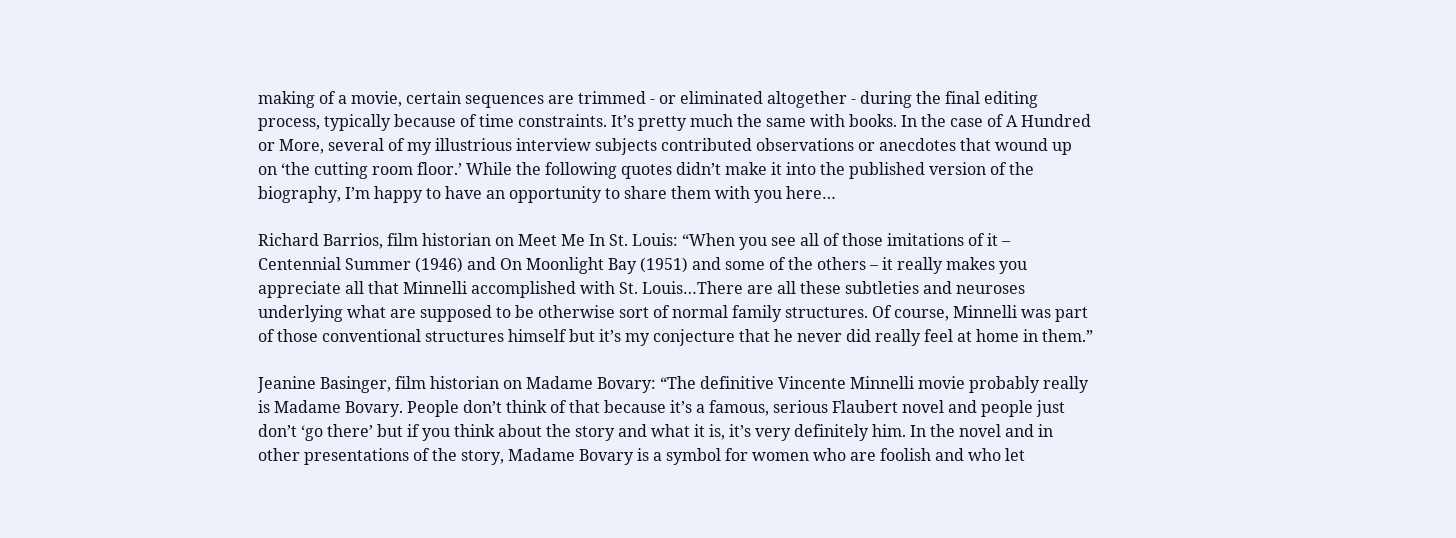making of a movie, certain sequences are trimmed - or eliminated altogether - during the final editing process, typically because of time constraints. It’s pretty much the same with books. In the case of A Hundred or More, several of my illustrious interview subjects contributed observations or anecdotes that wound up on ‘the cutting room floor.’ While the following quotes didn’t make it into the published version of the biography, I’m happy to have an opportunity to share them with you here…

Richard Barrios, film historian on Meet Me In St. Louis: “When you see all of those imitations of it – Centennial Summer (1946) and On Moonlight Bay (1951) and some of the others – it really makes you appreciate all that Minnelli accomplished with St. Louis…There are all these subtleties and neuroses underlying what are supposed to be otherwise sort of normal family structures. Of course, Minnelli was part of those conventional structures himself but it’s my conjecture that he never did really feel at home in them.”

Jeanine Basinger, film historian on Madame Bovary: “The definitive Vincente Minnelli movie probably really is Madame Bovary. People don’t think of that because it’s a famous, serious Flaubert novel and people just don’t ‘go there’ but if you think about the story and what it is, it’s very definitely him. In the novel and in other presentations of the story, Madame Bovary is a symbol for women who are foolish and who let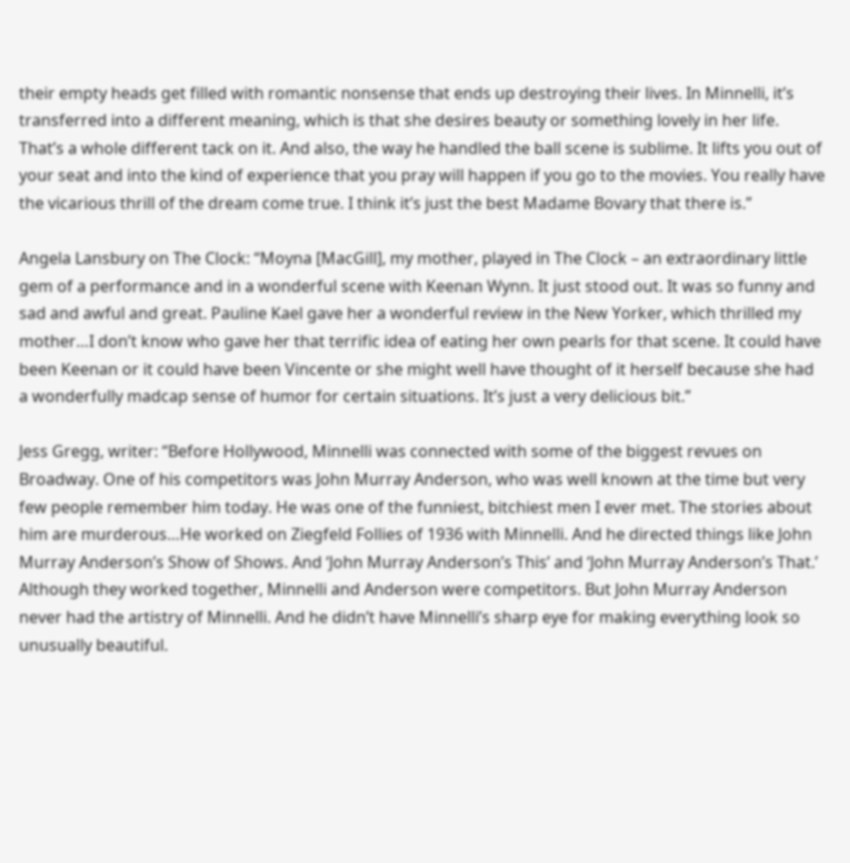their empty heads get filled with romantic nonsense that ends up destroying their lives. In Minnelli, it’s transferred into a different meaning, which is that she desires beauty or something lovely in her life. That’s a whole different tack on it. And also, the way he handled the ball scene is sublime. It lifts you out of your seat and into the kind of experience that you pray will happen if you go to the movies. You really have the vicarious thrill of the dream come true. I think it’s just the best Madame Bovary that there is.”

Angela Lansbury on The Clock: “Moyna [MacGill], my mother, played in The Clock – an extraordinary little gem of a performance and in a wonderful scene with Keenan Wynn. It just stood out. It was so funny and sad and awful and great. Pauline Kael gave her a wonderful review in the New Yorker, which thrilled my mother…I don’t know who gave her that terrific idea of eating her own pearls for that scene. It could have been Keenan or it could have been Vincente or she might well have thought of it herself because she had a wonderfully madcap sense of humor for certain situations. It’s just a very delicious bit.”

Jess Gregg, writer: “Before Hollywood, Minnelli was connected with some of the biggest revues on Broadway. One of his competitors was John Murray Anderson, who was well known at the time but very few people remember him today. He was one of the funniest, bitchiest men I ever met. The stories about him are murderous…He worked on Ziegfeld Follies of 1936 with Minnelli. And he directed things like John Murray Anderson’s Show of Shows. And ‘John Murray Anderson’s This’ and ‘John Murray Anderson’s That.’ Although they worked together, Minnelli and Anderson were competitors. But John Murray Anderson never had the artistry of Minnelli. And he didn’t have Minnelli’s sharp eye for making everything look so unusually beautiful.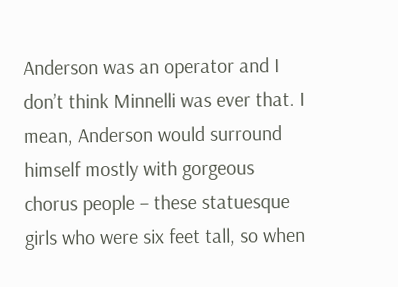Anderson was an operator and I don’t think Minnelli was ever that. I mean, Anderson would surround himself mostly with gorgeous chorus people – these statuesque girls who were six feet tall, so when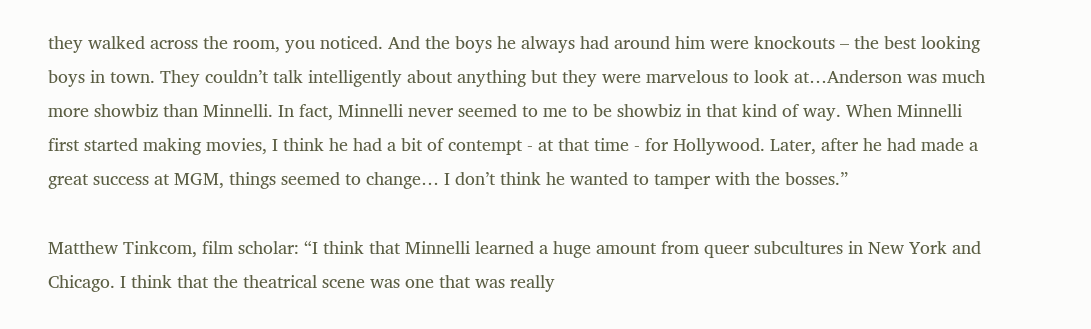they walked across the room, you noticed. And the boys he always had around him were knockouts – the best looking boys in town. They couldn’t talk intelligently about anything but they were marvelous to look at…Anderson was much more showbiz than Minnelli. In fact, Minnelli never seemed to me to be showbiz in that kind of way. When Minnelli first started making movies, I think he had a bit of contempt - at that time - for Hollywood. Later, after he had made a great success at MGM, things seemed to change… I don’t think he wanted to tamper with the bosses.”

Matthew Tinkcom, film scholar: “I think that Minnelli learned a huge amount from queer subcultures in New York and Chicago. I think that the theatrical scene was one that was really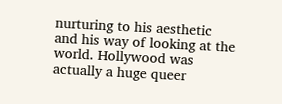nurturing to his aesthetic and his way of looking at the world. Hollywood was actually a huge queer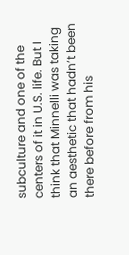subculture and one of the centers of it in U.S. life. But I think that Minnelli was taking an aesthetic that hadn’t been there before from his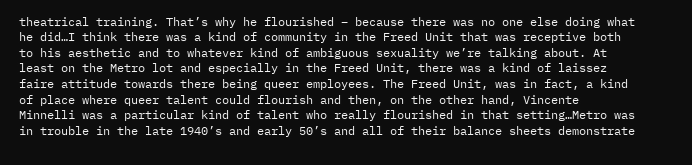theatrical training. That’s why he flourished – because there was no one else doing what he did…I think there was a kind of community in the Freed Unit that was receptive both to his aesthetic and to whatever kind of ambiguous sexuality we’re talking about. At least on the Metro lot and especially in the Freed Unit, there was a kind of laissez faire attitude towards there being queer employees. The Freed Unit, was in fact, a kind of place where queer talent could flourish and then, on the other hand, Vincente Minnelli was a particular kind of talent who really flourished in that setting…Metro was in trouble in the late 1940’s and early 50’s and all of their balance sheets demonstrate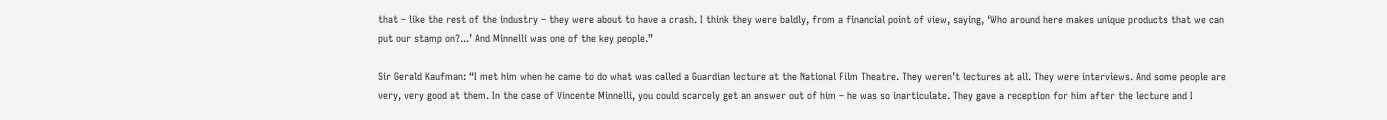that – like the rest of the industry – they were about to have a crash. I think they were baldly, from a financial point of view, saying, ‘Who around here makes unique products that we can put our stamp on?...’ And Minnelli was one of the key people.”

Sir Gerald Kaufman: “I met him when he came to do what was called a Guardian lecture at the National Film Theatre. They weren’t lectures at all. They were interviews. And some people are very, very good at them. In the case of Vincente Minnelli, you could scarcely get an answer out of him – he was so inarticulate. They gave a reception for him after the lecture and I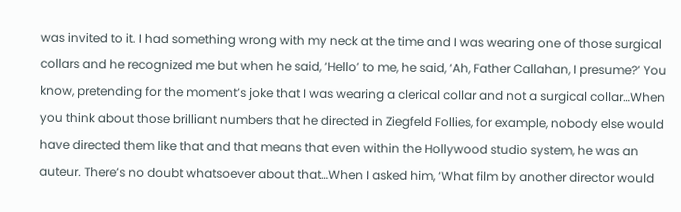was invited to it. I had something wrong with my neck at the time and I was wearing one of those surgical collars and he recognized me but when he said, ‘Hello’ to me, he said, ‘Ah, Father Callahan, I presume?’ You know, pretending for the moment’s joke that I was wearing a clerical collar and not a surgical collar…When you think about those brilliant numbers that he directed in Ziegfeld Follies, for example, nobody else would have directed them like that and that means that even within the Hollywood studio system, he was an auteur. There’s no doubt whatsoever about that…When I asked him, ‘What film by another director would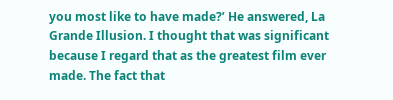you most like to have made?’ He answered, La Grande Illusion. I thought that was significant because I regard that as the greatest film ever made. The fact that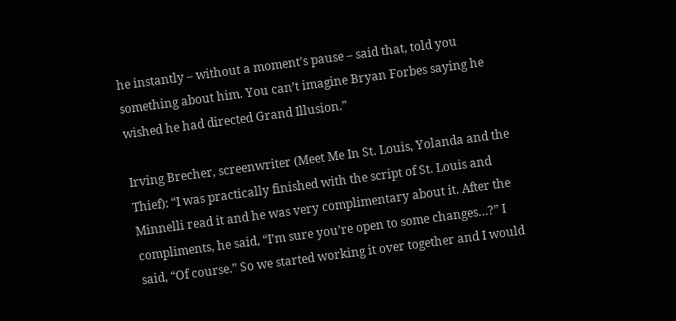he instantly – without a moment’s pause – said that, told you something about him. You can’t imagine Bryan Forbes saying he wished he had directed Grand Illusion.”

Irving Brecher, screenwriter (Meet Me In St. Louis, Yolanda and the Thief): “I was practically finished with the script of St. Louis and Minnelli read it and he was very complimentary about it. After the compliments, he said, “I’m sure you’re open to some changes…?” I said, “Of course.” So we started working it over together and I would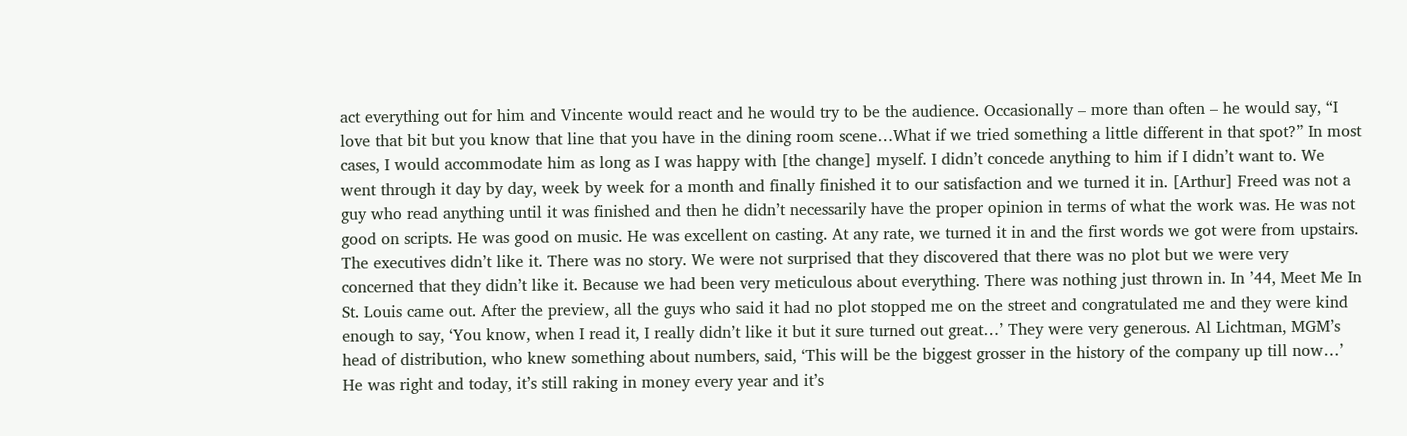act everything out for him and Vincente would react and he would try to be the audience. Occasionally – more than often – he would say, “I love that bit but you know that line that you have in the dining room scene…What if we tried something a little different in that spot?” In most cases, I would accommodate him as long as I was happy with [the change] myself. I didn’t concede anything to him if I didn’t want to. We went through it day by day, week by week for a month and finally finished it to our satisfaction and we turned it in. [Arthur] Freed was not a guy who read anything until it was finished and then he didn’t necessarily have the proper opinion in terms of what the work was. He was not good on scripts. He was good on music. He was excellent on casting. At any rate, we turned it in and the first words we got were from upstairs. The executives didn’t like it. There was no story. We were not surprised that they discovered that there was no plot but we were very concerned that they didn’t like it. Because we had been very meticulous about everything. There was nothing just thrown in. In ’44, Meet Me In St. Louis came out. After the preview, all the guys who said it had no plot stopped me on the street and congratulated me and they were kind enough to say, ‘You know, when I read it, I really didn’t like it but it sure turned out great…’ They were very generous. Al Lichtman, MGM’s head of distribution, who knew something about numbers, said, ‘This will be the biggest grosser in the history of the company up till now…’ He was right and today, it’s still raking in money every year and it’s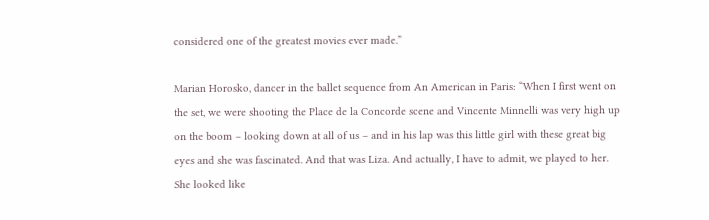considered one of the greatest movies ever made.”

Marian Horosko, dancer in the ballet sequence from An American in Paris: “When I first went on the set, we were shooting the Place de la Concorde scene and Vincente Minnelli was very high up on the boom – looking down at all of us – and in his lap was this little girl with these great big eyes and she was fascinated. And that was Liza. And actually, I have to admit, we played to her. She looked like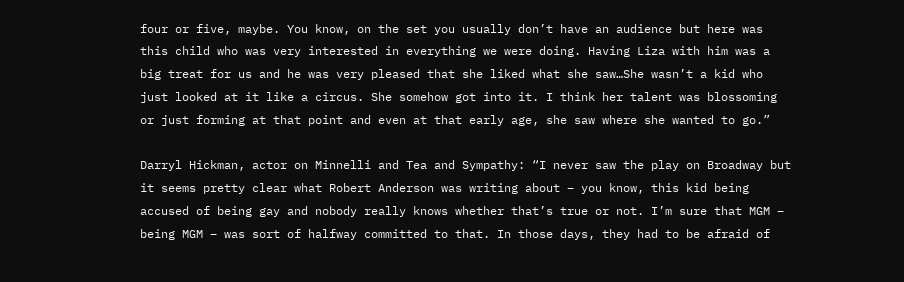four or five, maybe. You know, on the set you usually don’t have an audience but here was this child who was very interested in everything we were doing. Having Liza with him was a big treat for us and he was very pleased that she liked what she saw…She wasn’t a kid who just looked at it like a circus. She somehow got into it. I think her talent was blossoming or just forming at that point and even at that early age, she saw where she wanted to go.”

Darryl Hickman, actor on Minnelli and Tea and Sympathy: “I never saw the play on Broadway but it seems pretty clear what Robert Anderson was writing about – you know, this kid being accused of being gay and nobody really knows whether that’s true or not. I’m sure that MGM – being MGM – was sort of halfway committed to that. In those days, they had to be afraid of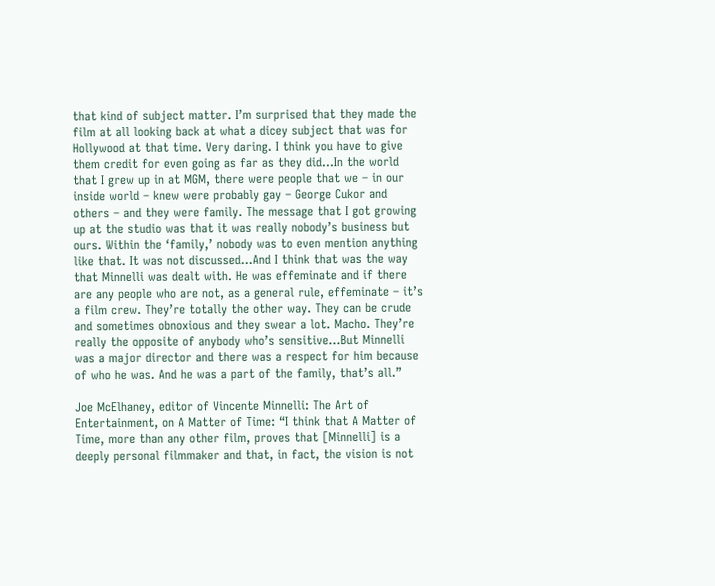that kind of subject matter. I’m surprised that they made the film at all looking back at what a dicey subject that was for Hollywood at that time. Very daring. I think you have to give them credit for even going as far as they did…In the world that I grew up in at MGM, there were people that we – in our inside world – knew were probably gay – George Cukor and others – and they were family. The message that I got growing up at the studio was that it was really nobody’s business but ours. Within the ‘family,’ nobody was to even mention anything like that. It was not discussed…And I think that was the way that Minnelli was dealt with. He was effeminate and if there are any people who are not, as a general rule, effeminate – it’s a film crew. They’re totally the other way. They can be crude and sometimes obnoxious and they swear a lot. Macho. They’re really the opposite of anybody who’s sensitive…But Minnelli was a major director and there was a respect for him because of who he was. And he was a part of the family, that’s all.”

Joe McElhaney, editor of Vincente Minnelli: The Art of Entertainment, on A Matter of Time: “I think that A Matter of Time, more than any other film, proves that [Minnelli] is a deeply personal filmmaker and that, in fact, the vision is not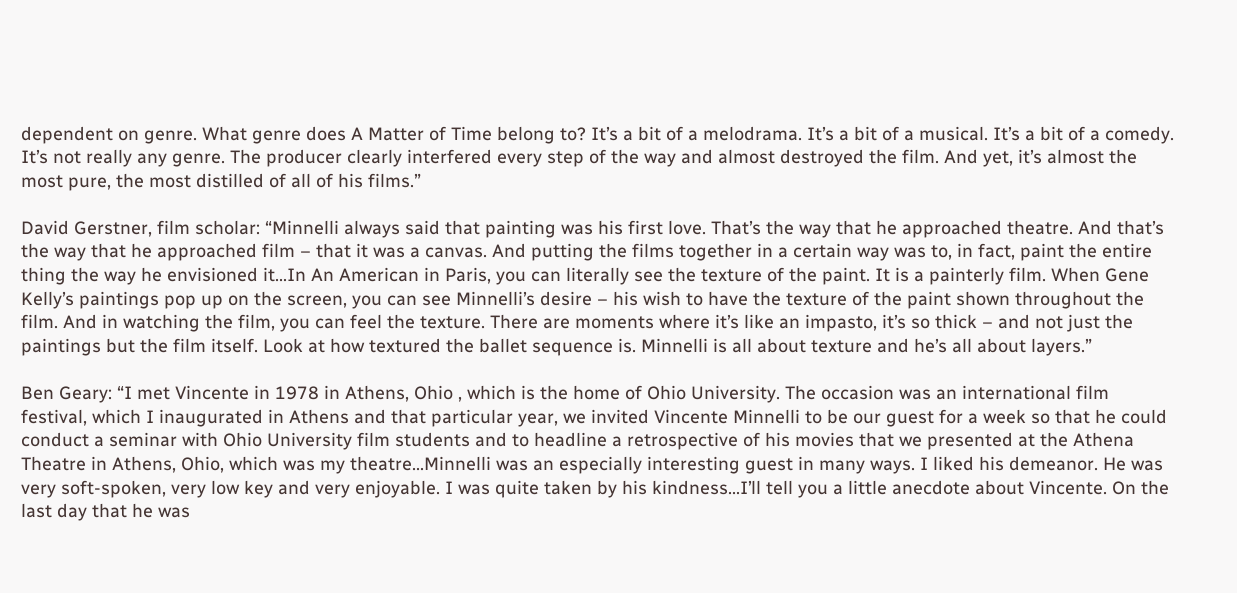dependent on genre. What genre does A Matter of Time belong to? It’s a bit of a melodrama. It’s a bit of a musical. It’s a bit of a comedy. It’s not really any genre. The producer clearly interfered every step of the way and almost destroyed the film. And yet, it’s almost the most pure, the most distilled of all of his films.”

David Gerstner, film scholar: “Minnelli always said that painting was his first love. That’s the way that he approached theatre. And that’s the way that he approached film – that it was a canvas. And putting the films together in a certain way was to, in fact, paint the entire thing the way he envisioned it…In An American in Paris, you can literally see the texture of the paint. It is a painterly film. When Gene Kelly’s paintings pop up on the screen, you can see Minnelli’s desire – his wish to have the texture of the paint shown throughout the film. And in watching the film, you can feel the texture. There are moments where it’s like an impasto, it’s so thick – and not just the paintings but the film itself. Look at how textured the ballet sequence is. Minnelli is all about texture and he’s all about layers.”

Ben Geary: “I met Vincente in 1978 in Athens, Ohio , which is the home of Ohio University. The occasion was an international film festival, which I inaugurated in Athens and that particular year, we invited Vincente Minnelli to be our guest for a week so that he could conduct a seminar with Ohio University film students and to headline a retrospective of his movies that we presented at the Athena Theatre in Athens, Ohio, which was my theatre…Minnelli was an especially interesting guest in many ways. I liked his demeanor. He was very soft-spoken, very low key and very enjoyable. I was quite taken by his kindness…I’ll tell you a little anecdote about Vincente. On the last day that he was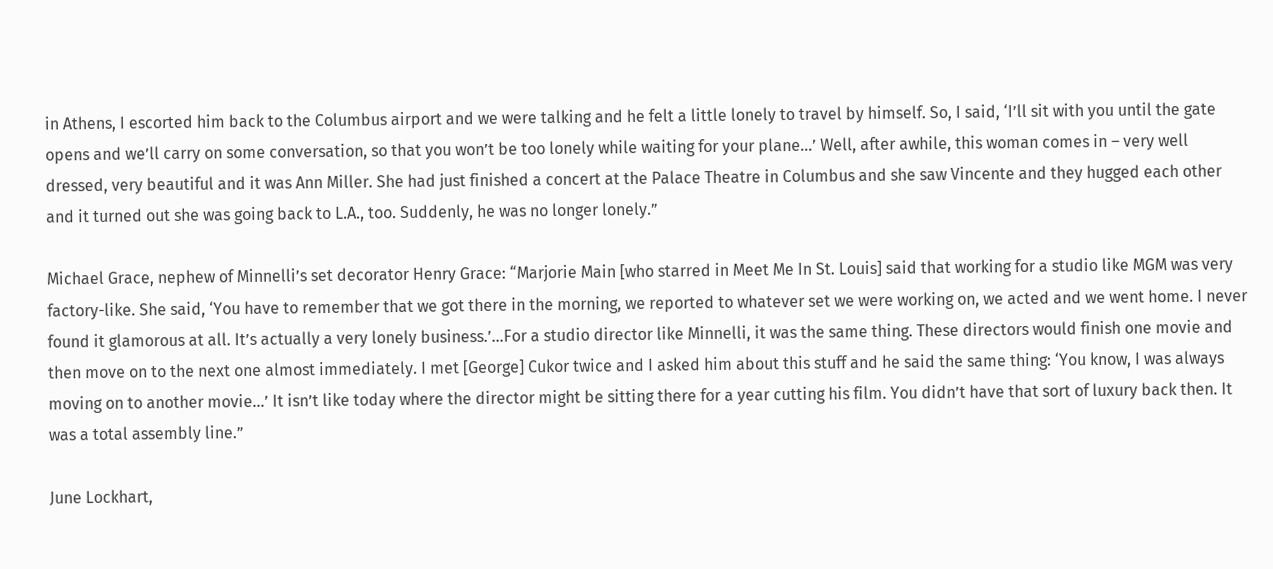in Athens, I escorted him back to the Columbus airport and we were talking and he felt a little lonely to travel by himself. So, I said, ‘I’ll sit with you until the gate opens and we’ll carry on some conversation, so that you won’t be too lonely while waiting for your plane…’ Well, after awhile, this woman comes in – very well dressed, very beautiful and it was Ann Miller. She had just finished a concert at the Palace Theatre in Columbus and she saw Vincente and they hugged each other and it turned out she was going back to L.A., too. Suddenly, he was no longer lonely.”

Michael Grace, nephew of Minnelli’s set decorator Henry Grace: “Marjorie Main [who starred in Meet Me In St. Louis] said that working for a studio like MGM was very factory-like. She said, ‘You have to remember that we got there in the morning, we reported to whatever set we were working on, we acted and we went home. I never found it glamorous at all. It’s actually a very lonely business.’…For a studio director like Minnelli, it was the same thing. These directors would finish one movie and then move on to the next one almost immediately. I met [George] Cukor twice and I asked him about this stuff and he said the same thing: ‘You know, I was always moving on to another movie...’ It isn’t like today where the director might be sitting there for a year cutting his film. You didn’t have that sort of luxury back then. It was a total assembly line.”

June Lockhart,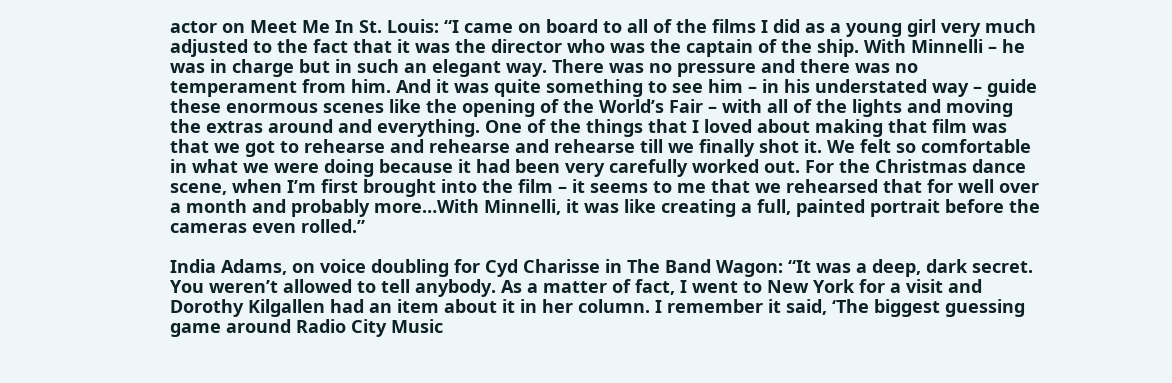actor on Meet Me In St. Louis: “I came on board to all of the films I did as a young girl very much adjusted to the fact that it was the director who was the captain of the ship. With Minnelli – he was in charge but in such an elegant way. There was no pressure and there was no temperament from him. And it was quite something to see him – in his understated way – guide these enormous scenes like the opening of the World’s Fair – with all of the lights and moving the extras around and everything. One of the things that I loved about making that film was that we got to rehearse and rehearse and rehearse till we finally shot it. We felt so comfortable in what we were doing because it had been very carefully worked out. For the Christmas dance scene, when I’m first brought into the film – it seems to me that we rehearsed that for well over a month and probably more…With Minnelli, it was like creating a full, painted portrait before the cameras even rolled.”

India Adams, on voice doubling for Cyd Charisse in The Band Wagon: “It was a deep, dark secret. You weren’t allowed to tell anybody. As a matter of fact, I went to New York for a visit and Dorothy Kilgallen had an item about it in her column. I remember it said, ‘The biggest guessing game around Radio City Music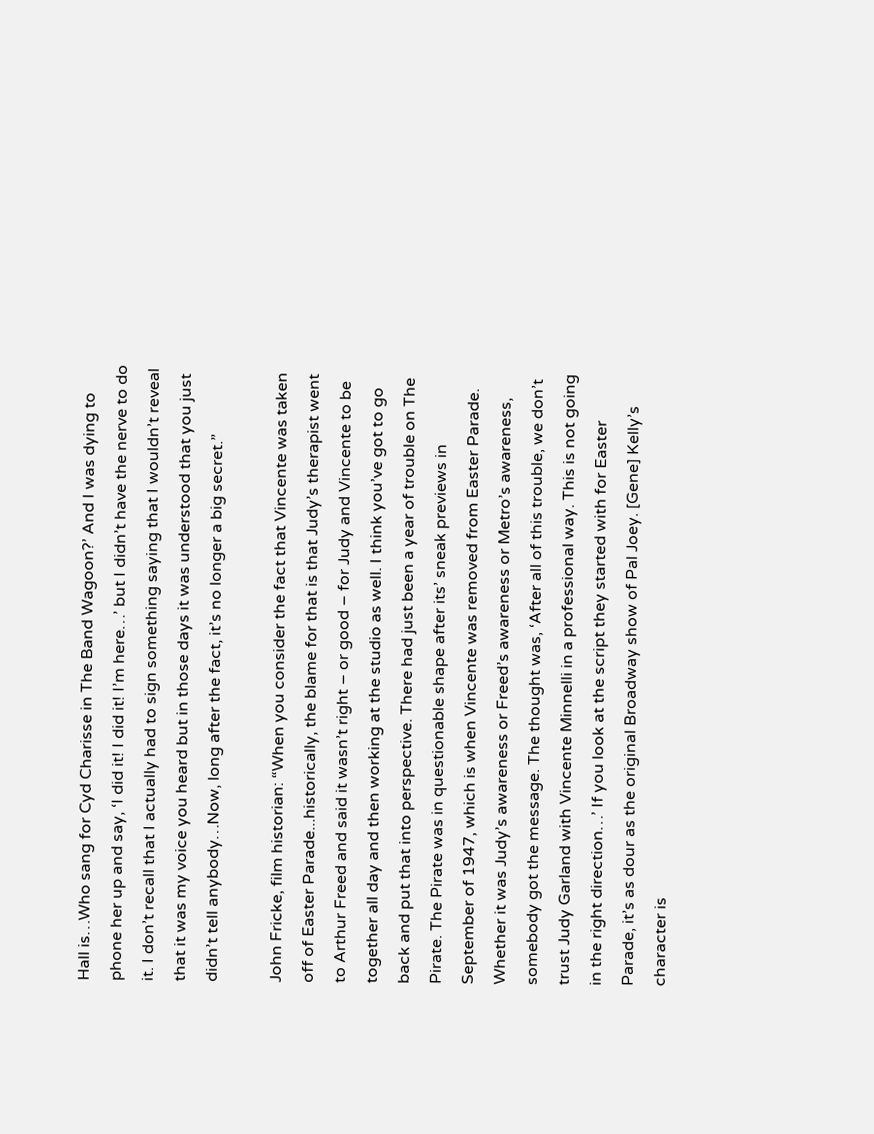Hall is…Who sang for Cyd Charisse in The Band Wagoon?’ And I was dying to phone her up and say, ‘I did it! I did it! I’m here…’ but I didn’t have the nerve to do it. I don’t recall that I actually had to sign something saying that I wouldn’t reveal that it was my voice you heard but in those days it was understood that you just didn’t tell anybody…Now, long after the fact, it’s no longer a big secret.”

John Fricke, film historian: “When you consider the fact that Vincente was taken off of Easter Parade...historically, the blame for that is that Judy’s therapist went to Arthur Freed and said it wasn’t right – or good – for Judy and Vincente to be together all day and then working at the studio as well. I think you’ve got to go back and put that into perspective. There had just been a year of trouble on The Pirate. The Pirate was in questionable shape after its’ sneak previews in September of 1947, which is when Vincente was removed from Easter Parade. Whether it was Judy’s awareness or Freed’s awareness or Metro’s awareness, somebody got the message. The thought was, ‘After all of this trouble, we don’t trust Judy Garland with Vincente Minnelli in a professional way. This is not going in the right direction…’ If you look at the script they started with for Easter Parade, it’s as dour as the original Broadway show of Pal Joey. [Gene] Kelly’s character is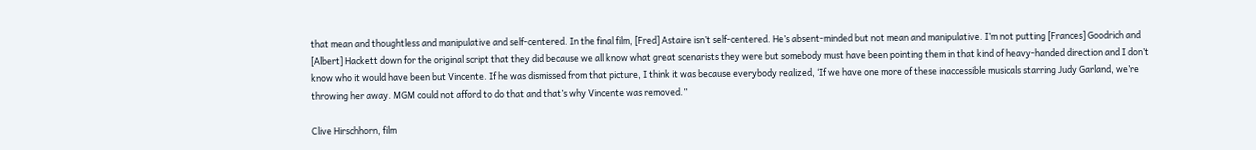that mean and thoughtless and manipulative and self-centered. In the final film, [Fred] Astaire isn’t self-centered. He’s absent-minded but not mean and manipulative. I’m not putting [Frances] Goodrich and [Albert] Hackett down for the original script that they did because we all know what great scenarists they were but somebody must have been pointing them in that kind of heavy-handed direction and I don’t know who it would have been but Vincente. If he was dismissed from that picture, I think it was because everybody realized, ‘If we have one more of these inaccessible musicals starring Judy Garland, we’re throwing her away. MGM could not afford to do that and that’s why Vincente was removed.”

Clive Hirschhorn, film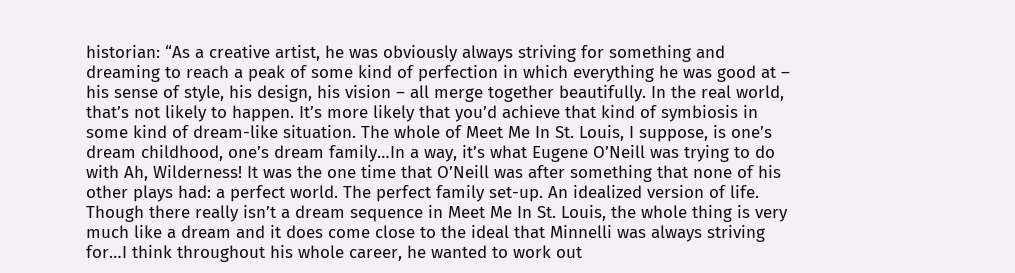historian: “As a creative artist, he was obviously always striving for something and dreaming to reach a peak of some kind of perfection in which everything he was good at – his sense of style, his design, his vision – all merge together beautifully. In the real world, that’s not likely to happen. It’s more likely that you’d achieve that kind of symbiosis in some kind of dream-like situation. The whole of Meet Me In St. Louis, I suppose, is one’s dream childhood, one’s dream family…In a way, it’s what Eugene O’Neill was trying to do with Ah, Wilderness! It was the one time that O’Neill was after something that none of his other plays had: a perfect world. The perfect family set-up. An idealized version of life. Though there really isn’t a dream sequence in Meet Me In St. Louis, the whole thing is very much like a dream and it does come close to the ideal that Minnelli was always striving for…I think throughout his whole career, he wanted to work out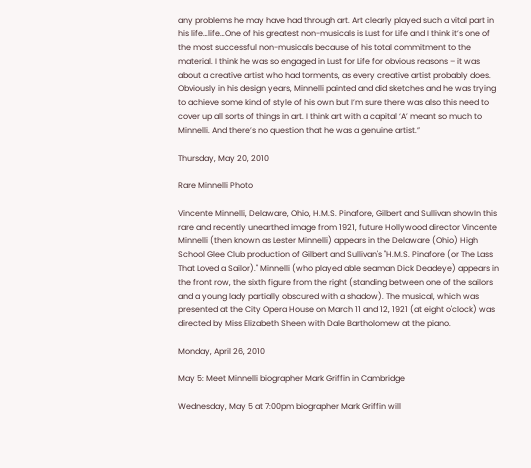any problems he may have had through art. Art clearly played such a vital part in his life…life…One of his greatest non-musicals is Lust for Life and I think it’s one of the most successful non-musicals because of his total commitment to the material. I think he was so engaged in Lust for Life for obvious reasons – it was about a creative artist who had torments, as every creative artist probably does. Obviously in his design years, Minnelli painted and did sketches and he was trying to achieve some kind of style of his own but I’m sure there was also this need to cover up all sorts of things in art. I think art with a capital ‘A’ meant so much to Minnelli. And there’s no question that he was a genuine artist.”

Thursday, May 20, 2010

Rare Minnelli Photo

Vincente Minnelli, Delaware, Ohio, H.M.S. Pinafore, Gilbert and Sullivan showIn this rare and recently unearthed image from 1921, future Hollywood director Vincente Minnelli (then known as Lester Minnelli) appears in the Delaware (Ohio) High School Glee Club production of Gilbert and Sullivan's "H.M.S. Pinafore (or The Lass That Loved a Sailor)." Minnelli (who played able seaman Dick Deadeye) appears in the front row, the sixth figure from the right (standing between one of the sailors and a young lady partially obscured with a shadow). The musical, which was presented at the City Opera House on March 11 and 12, 1921 (at eight o'clock) was directed by Miss Elizabeth Sheen with Dale Bartholomew at the piano.

Monday, April 26, 2010

May 5: Meet Minnelli biographer Mark Griffin in Cambridge

Wednesday, May 5 at 7:00pm biographer Mark Griffin will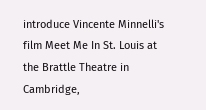introduce Vincente Minnelli's film Meet Me In St. Louis at the Brattle Theatre in Cambridge,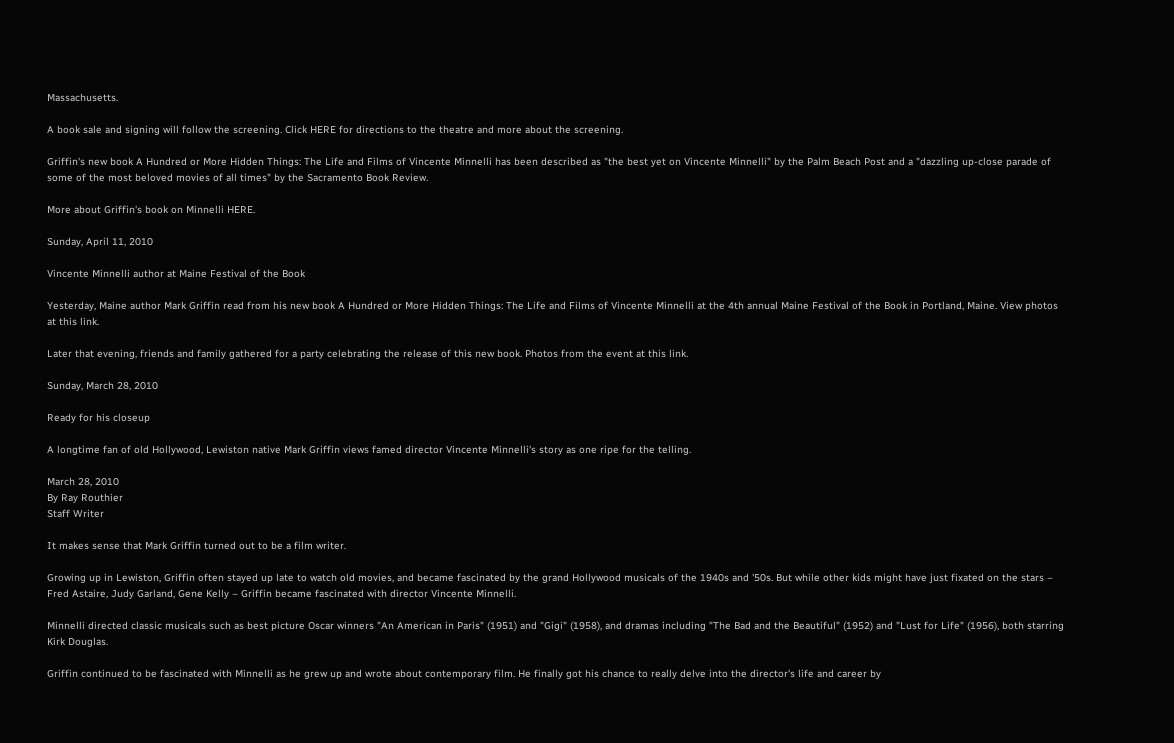Massachusetts.

A book sale and signing will follow the screening. Click HERE for directions to the theatre and more about the screening.

Griffin's new book A Hundred or More Hidden Things: The Life and Films of Vincente Minnelli has been described as "the best yet on Vincente Minnelli" by the Palm Beach Post and a "dazzling up-close parade of some of the most beloved movies of all times" by the Sacramento Book Review.

More about Griffin's book on Minnelli HERE.

Sunday, April 11, 2010

Vincente Minnelli author at Maine Festival of the Book

Yesterday, Maine author Mark Griffin read from his new book A Hundred or More Hidden Things: The Life and Films of Vincente Minnelli at the 4th annual Maine Festival of the Book in Portland, Maine. View photos at this link.

Later that evening, friends and family gathered for a party celebrating the release of this new book. Photos from the event at this link.

Sunday, March 28, 2010

Ready for his closeup

A longtime fan of old Hollywood, Lewiston native Mark Griffin views famed director Vincente Minnelli's story as one ripe for the telling.

March 28, 2010
By Ray Routhier
Staff Writer

It makes sense that Mark Griffin turned out to be a film writer.

Growing up in Lewiston, Griffin often stayed up late to watch old movies, and became fascinated by the grand Hollywood musicals of the 1940s and '50s. But while other kids might have just fixated on the stars – Fred Astaire, Judy Garland, Gene Kelly – Griffin became fascinated with director Vincente Minnelli.

Minnelli directed classic musicals such as best picture Oscar winners "An American in Paris" (1951) and "Gigi" (1958), and dramas including "The Bad and the Beautiful" (1952) and "Lust for Life" (1956), both starring Kirk Douglas.

Griffin continued to be fascinated with Minnelli as he grew up and wrote about contemporary film. He finally got his chance to really delve into the director's life and career by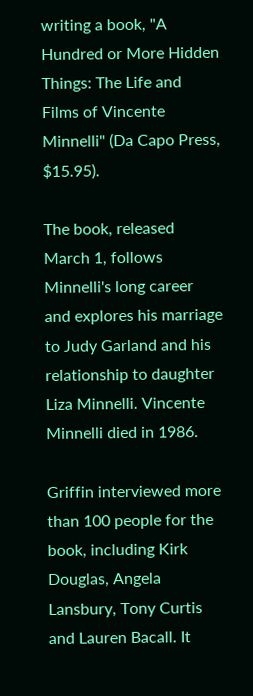writing a book, "A Hundred or More Hidden Things: The Life and Films of Vincente Minnelli" (Da Capo Press, $15.95).

The book, released March 1, follows Minnelli's long career and explores his marriage to Judy Garland and his relationship to daughter Liza Minnelli. Vincente Minnelli died in 1986.

Griffin interviewed more than 100 people for the book, including Kirk Douglas, Angela Lansbury, Tony Curtis and Lauren Bacall. It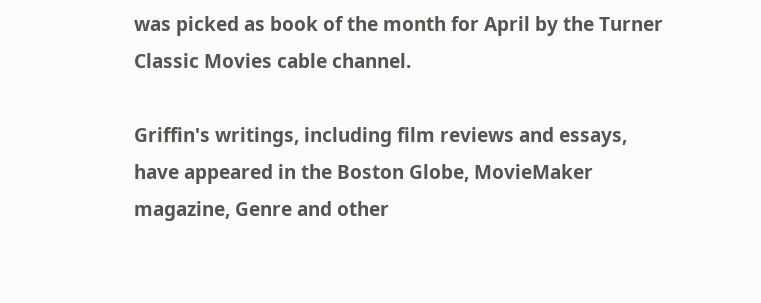was picked as book of the month for April by the Turner Classic Movies cable channel.

Griffin's writings, including film reviews and essays, have appeared in the Boston Globe, MovieMaker magazine, Genre and other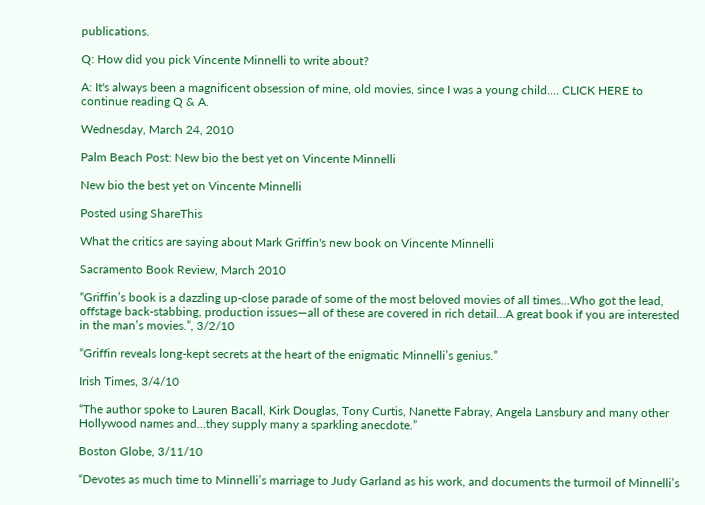publications.

Q: How did you pick Vincente Minnelli to write about?

A: It's always been a magnificent obsession of mine, old movies, since I was a young child.... CLICK HERE to continue reading Q & A.

Wednesday, March 24, 2010

Palm Beach Post: New bio the best yet on Vincente Minnelli

New bio the best yet on Vincente Minnelli

Posted using ShareThis

What the critics are saying about Mark Griffin's new book on Vincente Minnelli

Sacramento Book Review, March 2010

“Griffin’s book is a dazzling up-close parade of some of the most beloved movies of all times…Who got the lead, offstage back-stabbing, production issues—all of these are covered in rich detail…A great book if you are interested in the man’s movies.”, 3/2/10

“Griffin reveals long-kept secrets at the heart of the enigmatic Minnelli’s genius.”

Irish Times, 3/4/10

“The author spoke to Lauren Bacall, Kirk Douglas, Tony Curtis, Nanette Fabray, Angela Lansbury and many other Hollywood names and…they supply many a sparkling anecdote.”

Boston Globe, 3/11/10

“Devotes as much time to Minnelli’s marriage to Judy Garland as his work, and documents the turmoil of Minnelli’s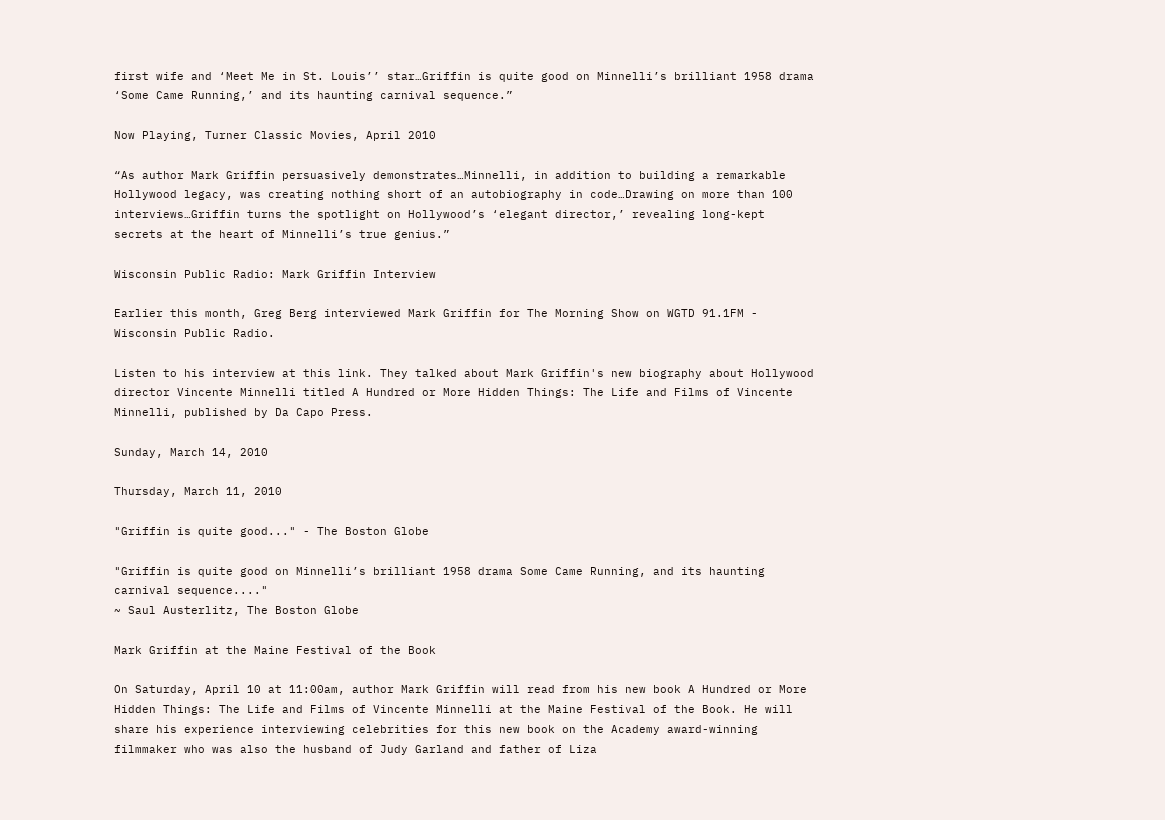first wife and ‘Meet Me in St. Louis’’ star…Griffin is quite good on Minnelli’s brilliant 1958 drama ‘Some Came Running,’ and its haunting carnival sequence.”

Now Playing, Turner Classic Movies, April 2010

“As author Mark Griffin persuasively demonstrates…Minnelli, in addition to building a remarkable Hollywood legacy, was creating nothing short of an autobiography in code…Drawing on more than 100 interviews…Griffin turns the spotlight on Hollywood’s ‘elegant director,’ revealing long-kept secrets at the heart of Minnelli’s true genius.”

Wisconsin Public Radio: Mark Griffin Interview

Earlier this month, Greg Berg interviewed Mark Griffin for The Morning Show on WGTD 91.1FM - Wisconsin Public Radio.

Listen to his interview at this link. They talked about Mark Griffin's new biography about Hollywood director Vincente Minnelli titled A Hundred or More Hidden Things: The Life and Films of Vincente Minnelli, published by Da Capo Press.

Sunday, March 14, 2010

Thursday, March 11, 2010

"Griffin is quite good..." - The Boston Globe

"Griffin is quite good on Minnelli’s brilliant 1958 drama Some Came Running, and its haunting carnival sequence...."
~ Saul Austerlitz, The Boston Globe

Mark Griffin at the Maine Festival of the Book

On Saturday, April 10 at 11:00am, author Mark Griffin will read from his new book A Hundred or More Hidden Things: The Life and Films of Vincente Minnelli at the Maine Festival of the Book. He will share his experience interviewing celebrities for this new book on the Academy award-winning filmmaker who was also the husband of Judy Garland and father of Liza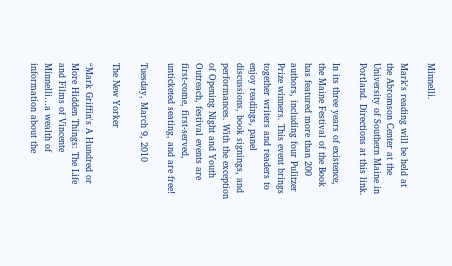Minnelli.

Mark's reading will be held at the Abromson Center at the University of Southern Maine in Portland. Directions at this link.

In its three years of existence, the Maine Festival of the Book has featured more than 200 authors, including four Pulitzer Prize winners. This event brings together writers and readers to enjoy readings, panel discussions, book signings, and performances. With the exception of Opening Night and Youth Outreach, festival events are first-come, first-served, unticketed seating, and are free!

Tuesday, March 9, 2010

The New Yorker

“Mark Griffin's A Hundred or More Hidden Things: The Life and Films of Vincente Minnelli…a wealth of information about the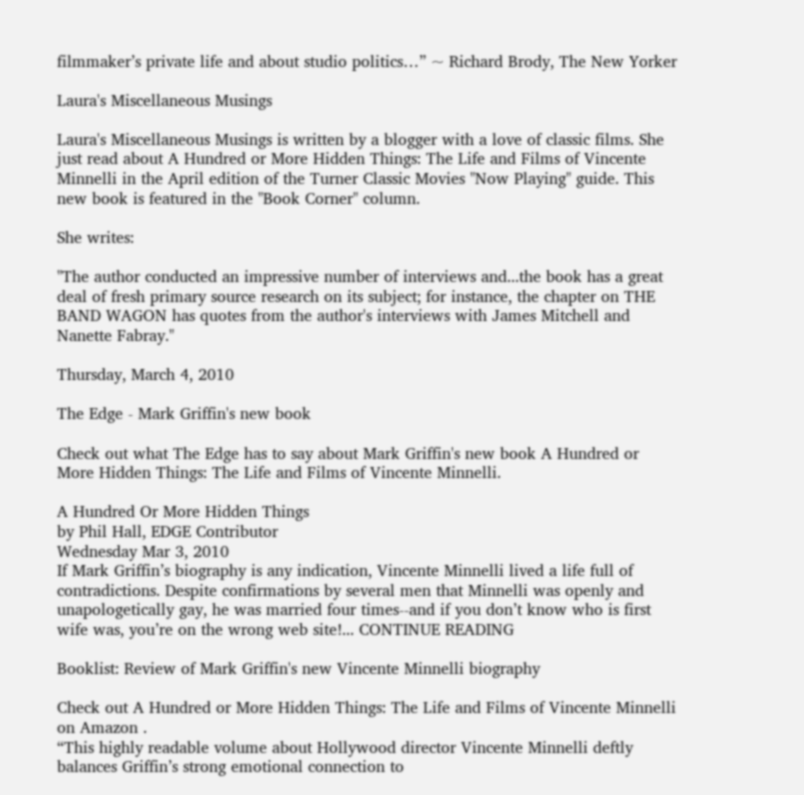filmmaker’s private life and about studio politics…” ~ Richard Brody, The New Yorker

Laura's Miscellaneous Musings

Laura's Miscellaneous Musings is written by a blogger with a love of classic films. She just read about A Hundred or More Hidden Things: The Life and Films of Vincente Minnelli in the April edition of the Turner Classic Movies "Now Playing" guide. This new book is featured in the "Book Corner" column.

She writes:

"The author conducted an impressive number of interviews and...the book has a great deal of fresh primary source research on its subject; for instance, the chapter on THE BAND WAGON has quotes from the author's interviews with James Mitchell and Nanette Fabray."

Thursday, March 4, 2010

The Edge - Mark Griffin's new book

Check out what The Edge has to say about Mark Griffin's new book A Hundred or More Hidden Things: The Life and Films of Vincente Minnelli.

A Hundred Or More Hidden Things
by Phil Hall, EDGE Contributor
Wednesday Mar 3, 2010
If Mark Griffin’s biography is any indication, Vincente Minnelli lived a life full of contradictions. Despite confirmations by several men that Minnelli was openly and unapologetically gay, he was married four times--and if you don’t know who is first wife was, you’re on the wrong web site!... CONTINUE READING

Booklist: Review of Mark Griffin's new Vincente Minnelli biography

Check out A Hundred or More Hidden Things: The Life and Films of Vincente Minnelli on Amazon .
“This highly readable volume about Hollywood director Vincente Minnelli deftly balances Griffin’s strong emotional connection to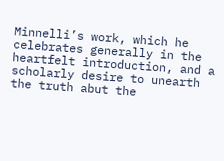Minnelli’s work, which he celebrates generally in the heartfelt introduction, and a scholarly desire to unearth the truth abut the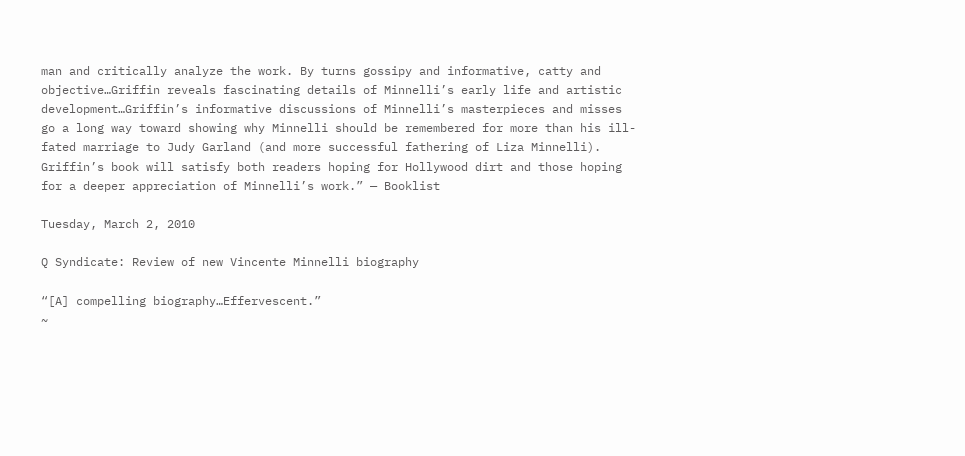man and critically analyze the work. By turns gossipy and informative, catty and objective…Griffin reveals fascinating details of Minnelli’s early life and artistic development…Griffin’s informative discussions of Minnelli’s masterpieces and misses go a long way toward showing why Minnelli should be remembered for more than his ill-fated marriage to Judy Garland (and more successful fathering of Liza Minnelli). Griffin’s book will satisfy both readers hoping for Hollywood dirt and those hoping for a deeper appreciation of Minnelli’s work.” — Booklist

Tuesday, March 2, 2010

Q Syndicate: Review of new Vincente Minnelli biography

“[A] compelling biography…Effervescent.”
~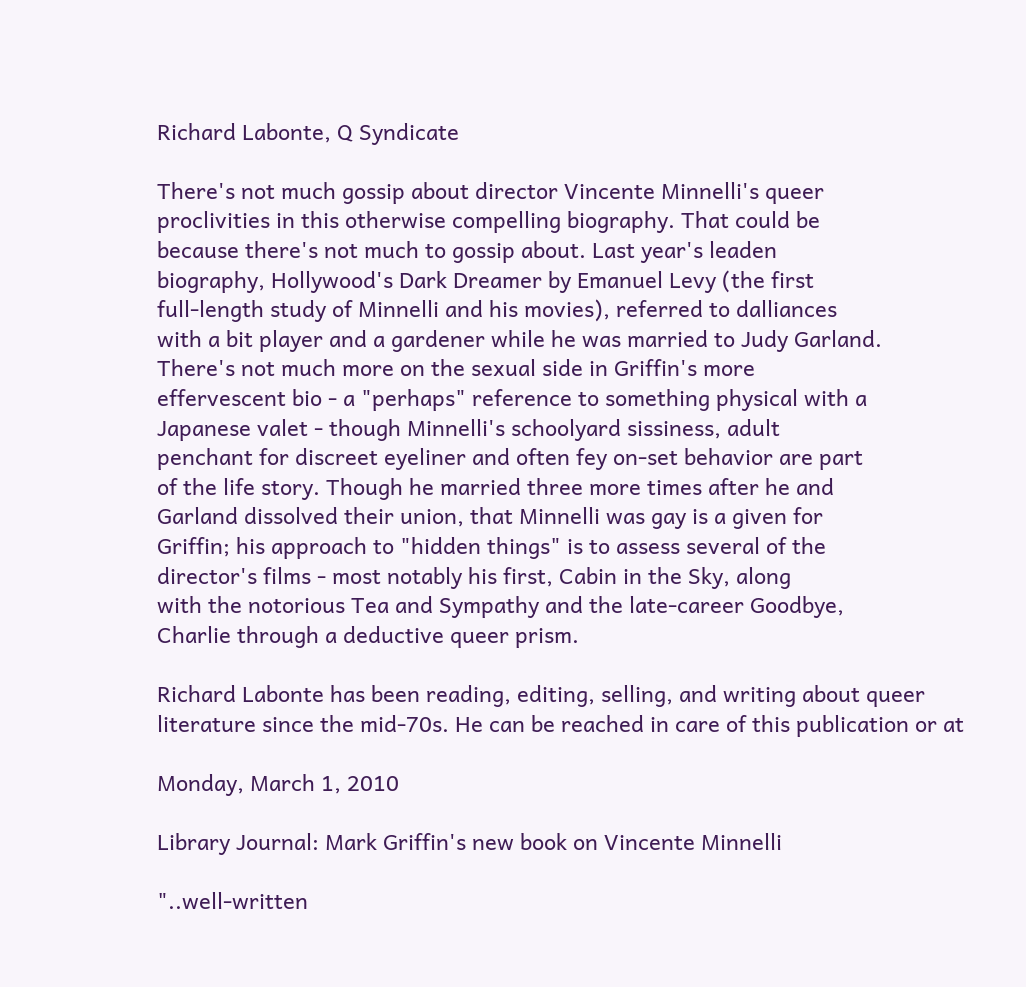Richard Labonte, Q Syndicate

There's not much gossip about director Vincente Minnelli's queer
proclivities in this otherwise compelling biography. That could be
because there's not much to gossip about. Last year's leaden
biography, Hollywood's Dark Dreamer by Emanuel Levy (the first
full-length study of Minnelli and his movies), referred to dalliances
with a bit player and a gardener while he was married to Judy Garland.
There's not much more on the sexual side in Griffin's more
effervescent bio - a "perhaps" reference to something physical with a
Japanese valet - though Minnelli's schoolyard sissiness, adult
penchant for discreet eyeliner and often fey on-set behavior are part
of the life story. Though he married three more times after he and
Garland dissolved their union, that Minnelli was gay is a given for
Griffin; his approach to "hidden things" is to assess several of the
director's films - most notably his first, Cabin in the Sky, along
with the notorious Tea and Sympathy and the late-career Goodbye,
Charlie through a deductive queer prism.

Richard Labonte has been reading, editing, selling, and writing about queer literature since the mid-70s. He can be reached in care of this publication or at

Monday, March 1, 2010

Library Journal: Mark Griffin's new book on Vincente Minnelli

"..well-written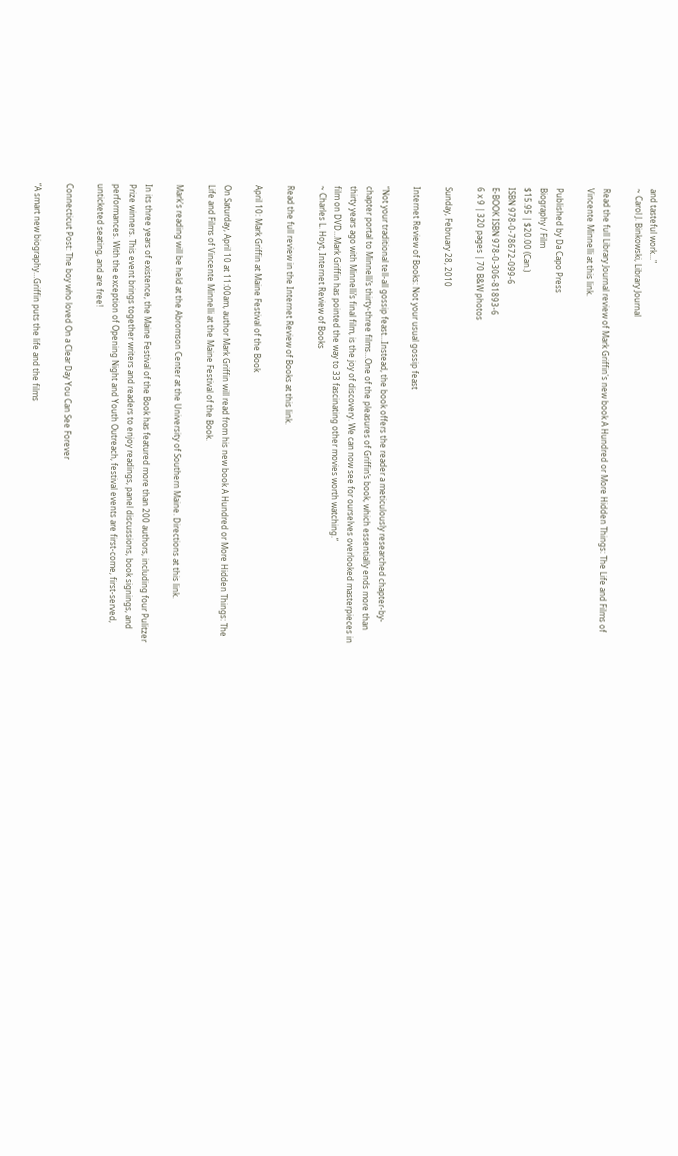and tasteful work..."
~ Carol J. Binkowski, Library Journal

Read the full Library Journal review of Mark Griffin's new book A Hundred or More Hidden Things: The Life and Films of Vincente Minnelli at this link.

Published by Da Capo Press
Biography / Film
$15.95 | $20.00 (Can.)
ISBN 978-0-78672-099-6
E-BOOK ISBN 978-0-306-81893-6
6 x 9 | 320 pages | 70 B&W photos

Sunday, February 28, 2010

Internet Review of Books: Not your usual gossip feast

“Not your traditional tell-all gossip feast…Instead, the book offers the reader a meticulously researched chapter-by-chapter portal to Minnelli’s thirty-three films…One of the pleasures of Griffin’s book, which essentially ends more than thirty years ago with Minnelli’s final film, is the joy of discovery. We can now see for ourselves overlooked masterpieces in film on DVD…Mark Griffin has pointed the way to 33 fascinating other movies worth watching.”
~ Charles L. Hoyt, Internet Review of Books

Read the full review in the Internet Review of Books at this link.

April 10: Mark Griffin at Maine Festival of the Book

On Saturday, April 10 at 11:00am, author Mark Griffin will read from his new book A Hundred or More Hidden Things: The Life and Films of Vincente Minnelli at the Maine Festival of the Book.

Mark's reading will be held at the Abromson Center at the University of Southern Maine. Directions at this link.

In its three years of existence, the Maine Festival of the Book has featured more than 200 authors, including four Pulitzer Prize winners. This event brings together writers and readers to enjoy readings, panel discussions, book signings, and performances. With the exception of Opening Night and Youth Outreach, festival events are first-come, first-served, unticketed seating, and are free!

Connecticut Post: The boy who loved On a Clear Day You Can See Forever

“A smart new biography…Griffin puts the life and the films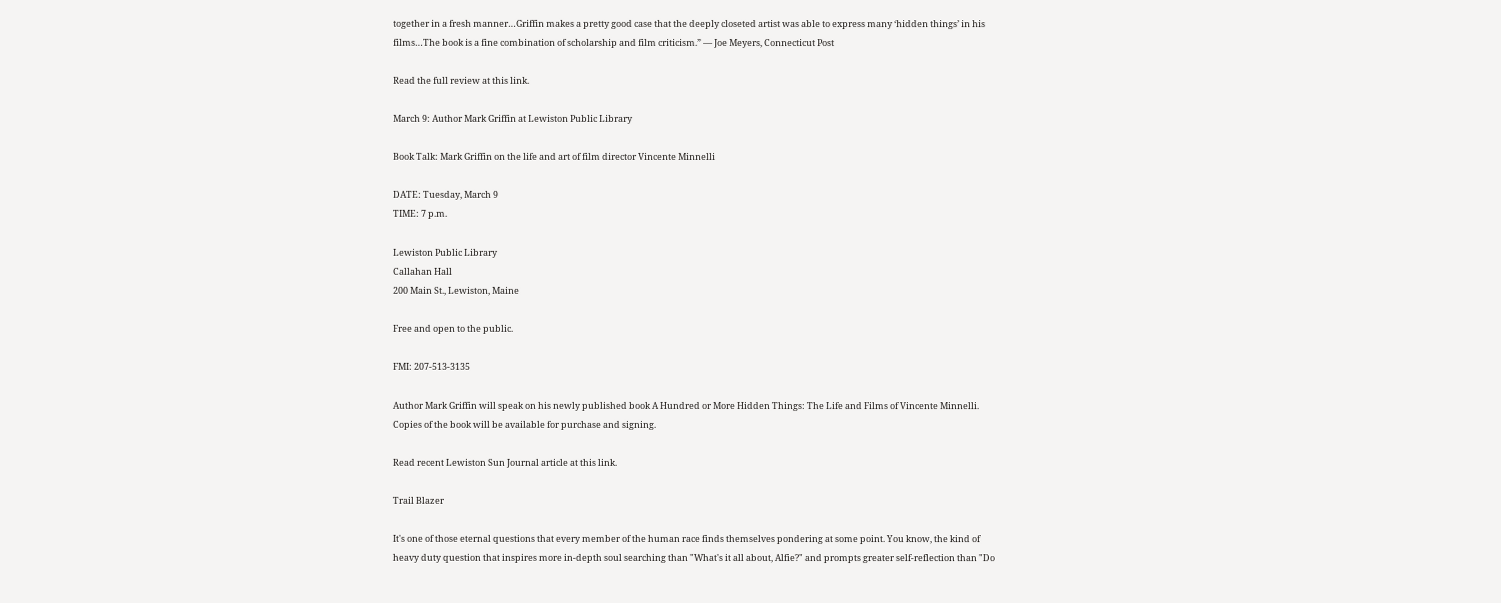together in a fresh manner…Griffin makes a pretty good case that the deeply closeted artist was able to express many ‘hidden things’ in his films…The book is a fine combination of scholarship and film criticism.” — Joe Meyers, Connecticut Post

Read the full review at this link.

March 9: Author Mark Griffin at Lewiston Public Library

Book Talk: Mark Griffin on the life and art of film director Vincente Minnelli

DATE: Tuesday, March 9
TIME: 7 p.m.

Lewiston Public Library
Callahan Hall
200 Main St., Lewiston, Maine

Free and open to the public.

FMI: 207-513-3135

Author Mark Griffin will speak on his newly published book A Hundred or More Hidden Things: The Life and Films of Vincente Minnelli. Copies of the book will be available for purchase and signing.

Read recent Lewiston Sun Journal article at this link.

Trail Blazer

It's one of those eternal questions that every member of the human race finds themselves pondering at some point. You know, the kind of heavy duty question that inspires more in-depth soul searching than "What's it all about, Alfie?" and prompts greater self-reflection than "Do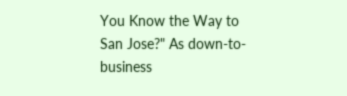You Know the Way to San Jose?" As down-to-business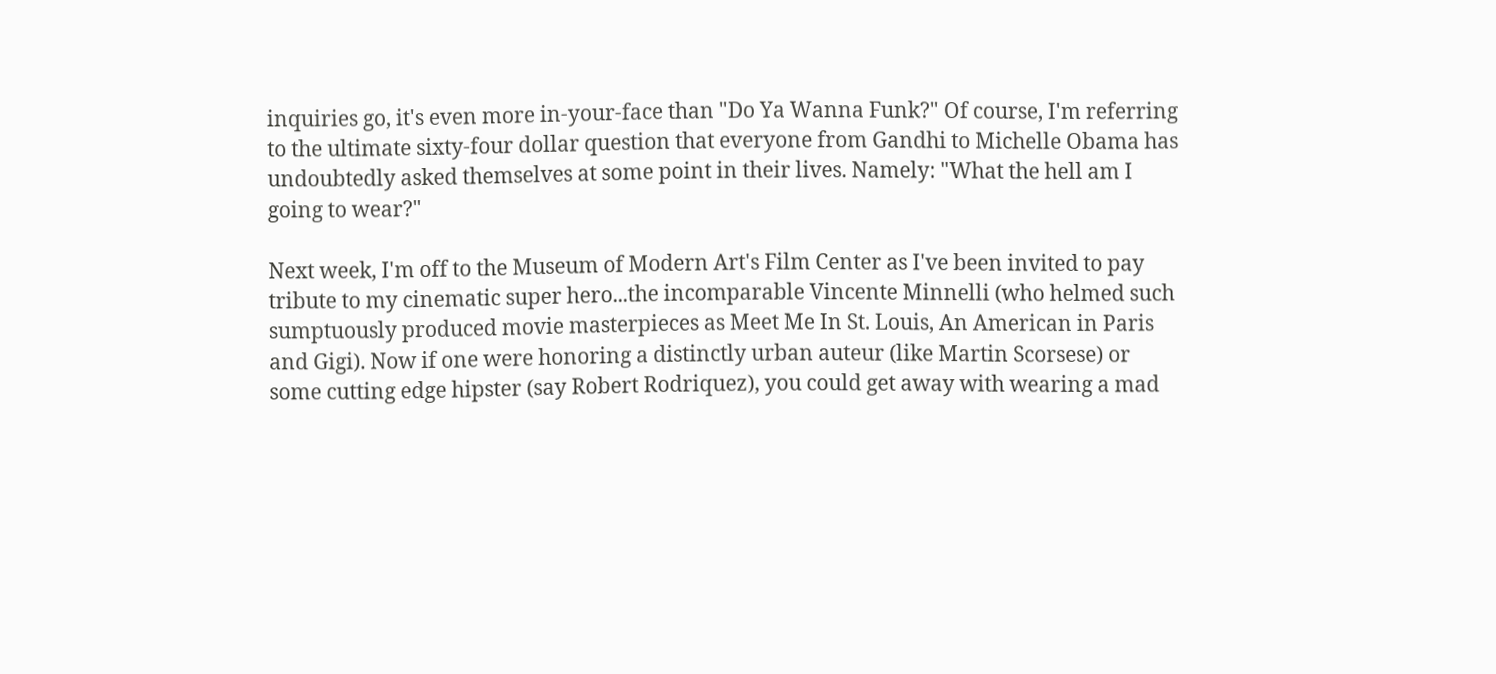inquiries go, it's even more in-your-face than "Do Ya Wanna Funk?" Of course, I'm referring to the ultimate sixty-four dollar question that everyone from Gandhi to Michelle Obama has undoubtedly asked themselves at some point in their lives. Namely: "What the hell am I going to wear?"

Next week, I'm off to the Museum of Modern Art's Film Center as I've been invited to pay tribute to my cinematic super hero...the incomparable Vincente Minnelli (who helmed such sumptuously produced movie masterpieces as Meet Me In St. Louis, An American in Paris and Gigi). Now if one were honoring a distinctly urban auteur (like Martin Scorsese) or some cutting edge hipster (say Robert Rodriquez), you could get away with wearing a mad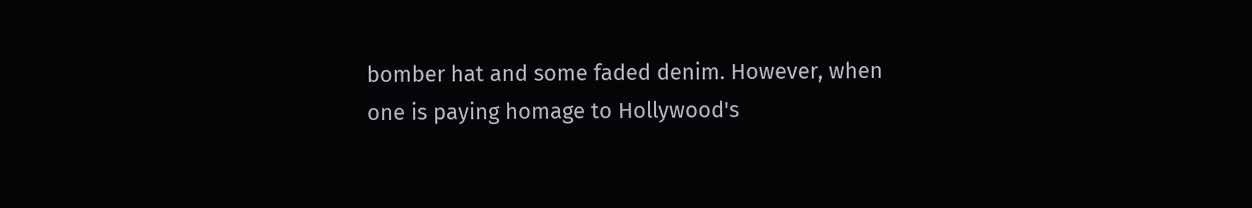bomber hat and some faded denim. However, when one is paying homage to Hollywood's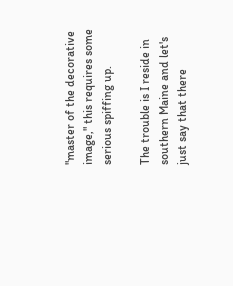"master of the decorative image," this requires some serious spiffing up.

The trouble is I reside in southern Maine and let's just say that there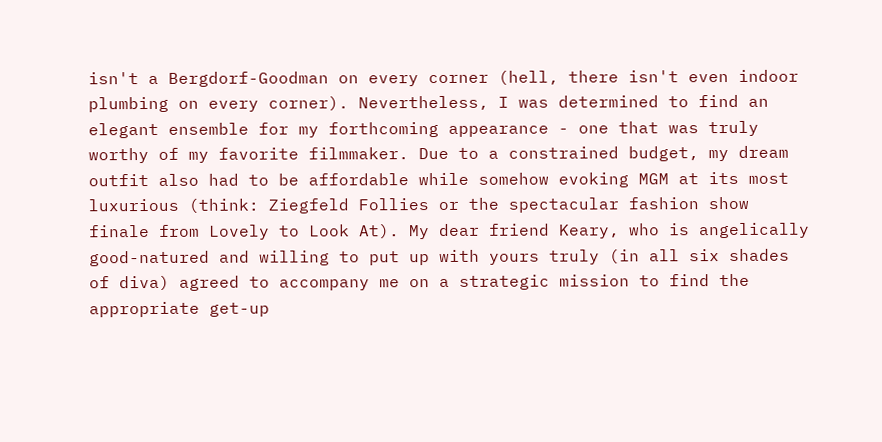isn't a Bergdorf-Goodman on every corner (hell, there isn't even indoor plumbing on every corner). Nevertheless, I was determined to find an elegant ensemble for my forthcoming appearance - one that was truly worthy of my favorite filmmaker. Due to a constrained budget, my dream outfit also had to be affordable while somehow evoking MGM at its most luxurious (think: Ziegfeld Follies or the spectacular fashion show finale from Lovely to Look At). My dear friend Keary, who is angelically good-natured and willing to put up with yours truly (in all six shades of diva) agreed to accompany me on a strategic mission to find the appropriate get-up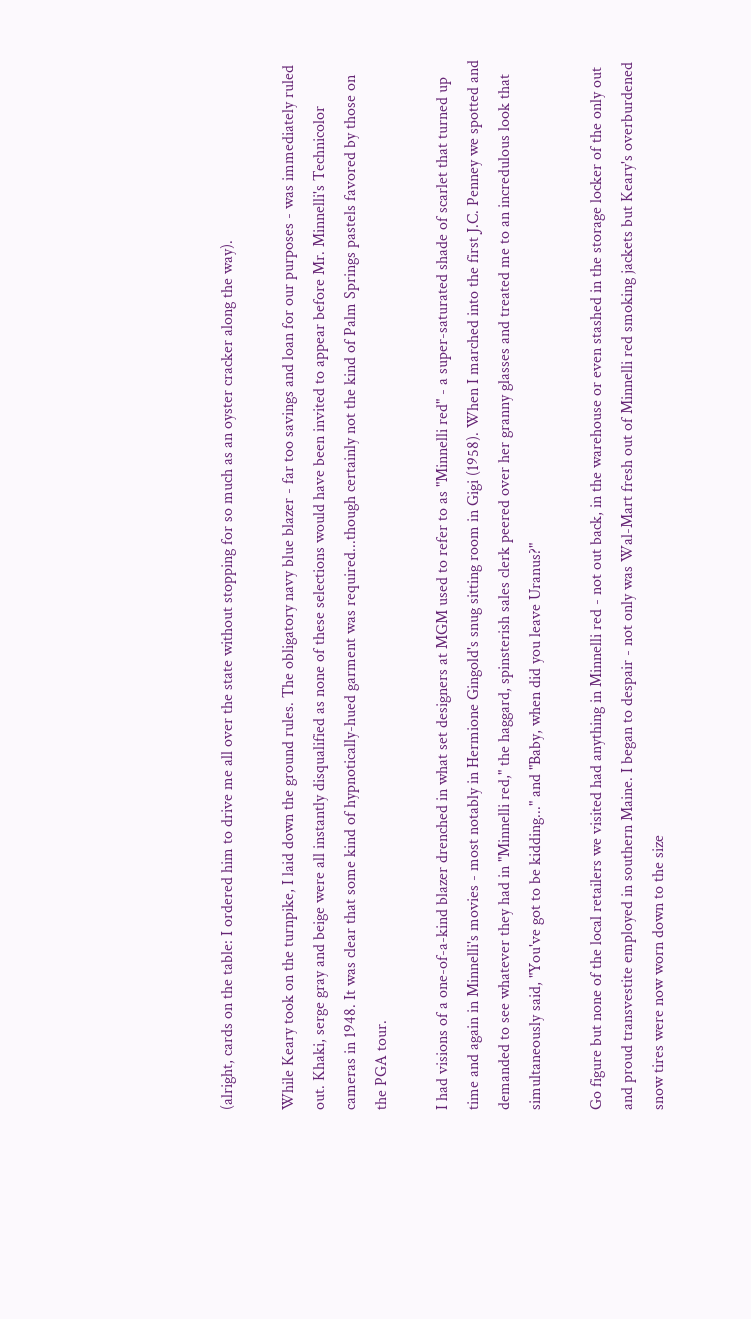(alright, cards on the table: I ordered him to drive me all over the state without stopping for so much as an oyster cracker along the way).

While Keary took on the turnpike, I laid down the ground rules. The obligatory navy blue blazer - far too savings and loan for our purposes - was immediately ruled out. Khaki, serge gray and beige were all instantly disqualified as none of these selections would have been invited to appear before Mr. Minnelli's Technicolor cameras in 1948. It was clear that some kind of hypnotically-hued garment was required...though certainly not the kind of Palm Springs pastels favored by those on the PGA tour.

I had visions of a one-of-a-kind blazer drenched in what set designers at MGM used to refer to as "Minnelli red" - a super-saturated shade of scarlet that turned up time and again in Minnelli's movies - most notably in Hermione Gingold's snug sitting room in Gigi (1958). When I marched into the first J.C. Penney we spotted and demanded to see whatever they had in "Minnelli red," the haggard, spinsterish sales clerk peered over her granny glasses and treated me to an incredulous look that simultaneously said, "You've got to be kidding..." and "Baby, when did you leave Uranus?"

Go figure but none of the local retailers we visited had anything in Minnelli red - not out back, in the warehouse or even stashed in the storage locker of the only out and proud transvestite employed in southern Maine. I began to despair - not only was Wal-Mart fresh out of Minnelli red smoking jackets but Keary's overburdened snow tires were now worn down to the size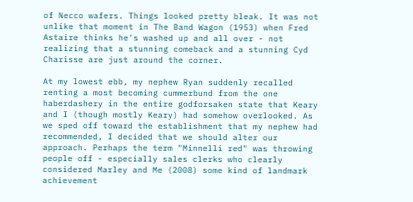of Necco wafers. Things looked pretty bleak. It was not unlike that moment in The Band Wagon (1953) when Fred Astaire thinks he's washed up and all over - not realizing that a stunning comeback and a stunning Cyd Charisse are just around the corner.

At my lowest ebb, my nephew Ryan suddenly recalled renting a most becoming cummerbund from the one haberdashery in the entire godforsaken state that Keary and I (though mostly Keary) had somehow overlooked. As we sped off toward the establishment that my nephew had recommended, I decided that we should alter our approach. Perhaps the term "Minnelli red" was throwing people off - especially sales clerks who clearly considered Marley and Me (2008) some kind of landmark achievement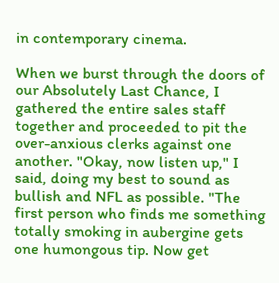in contemporary cinema.

When we burst through the doors of our Absolutely Last Chance, I gathered the entire sales staff together and proceeded to pit the over-anxious clerks against one another. "Okay, now listen up," I said, doing my best to sound as bullish and NFL as possible. "The first person who finds me something totally smoking in aubergine gets one humongous tip. Now get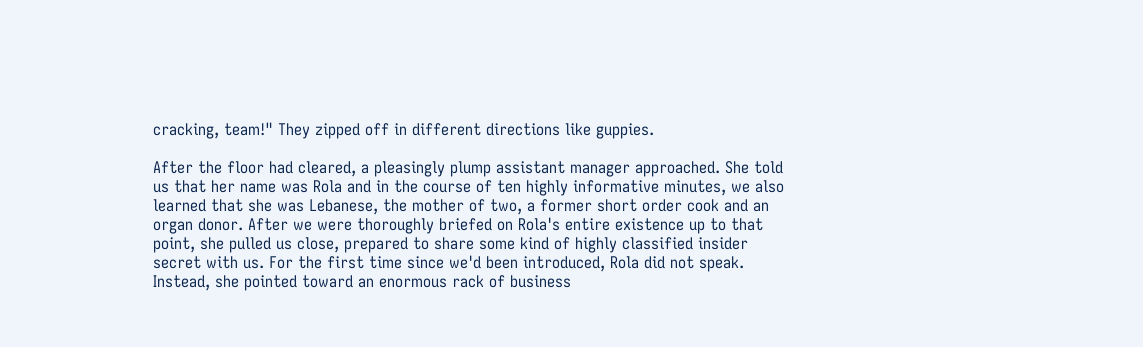cracking, team!" They zipped off in different directions like guppies.

After the floor had cleared, a pleasingly plump assistant manager approached. She told us that her name was Rola and in the course of ten highly informative minutes, we also learned that she was Lebanese, the mother of two, a former short order cook and an organ donor. After we were thoroughly briefed on Rola's entire existence up to that point, she pulled us close, prepared to share some kind of highly classified insider secret with us. For the first time since we'd been introduced, Rola did not speak. Instead, she pointed toward an enormous rack of business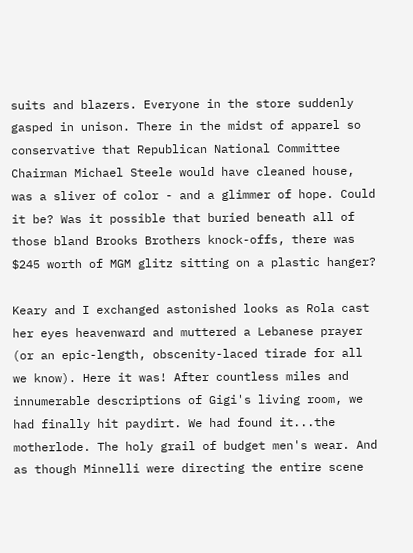suits and blazers. Everyone in the store suddenly gasped in unison. There in the midst of apparel so conservative that Republican National Committee Chairman Michael Steele would have cleaned house, was a sliver of color - and a glimmer of hope. Could it be? Was it possible that buried beneath all of those bland Brooks Brothers knock-offs, there was $245 worth of MGM glitz sitting on a plastic hanger?

Keary and I exchanged astonished looks as Rola cast her eyes heavenward and muttered a Lebanese prayer (or an epic-length, obscenity-laced tirade for all we know). Here it was! After countless miles and innumerable descriptions of Gigi's living room, we had finally hit paydirt. We had found it...the motherlode. The holy grail of budget men's wear. And as though Minnelli were directing the entire scene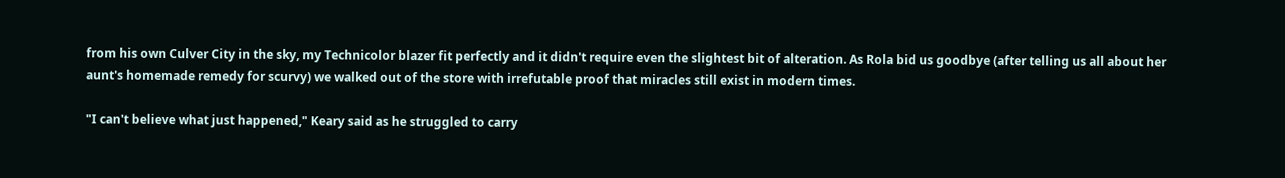from his own Culver City in the sky, my Technicolor blazer fit perfectly and it didn't require even the slightest bit of alteration. As Rola bid us goodbye (after telling us all about her aunt's homemade remedy for scurvy) we walked out of the store with irrefutable proof that miracles still exist in modern times.

"I can't believe what just happened," Keary said as he struggled to carry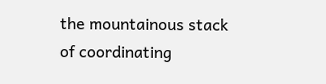the mountainous stack of coordinating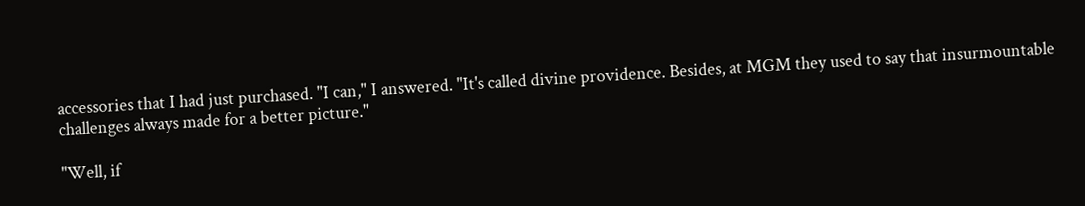accessories that I had just purchased. "I can," I answered. "It's called divine providence. Besides, at MGM they used to say that insurmountable challenges always made for a better picture."

"Well, if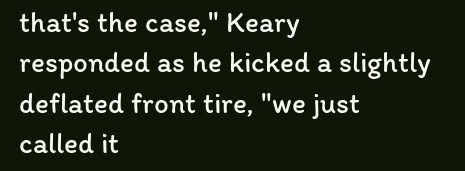that's the case," Keary responded as he kicked a slightly deflated front tire, "we just called it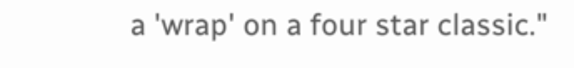a 'wrap' on a four star classic."